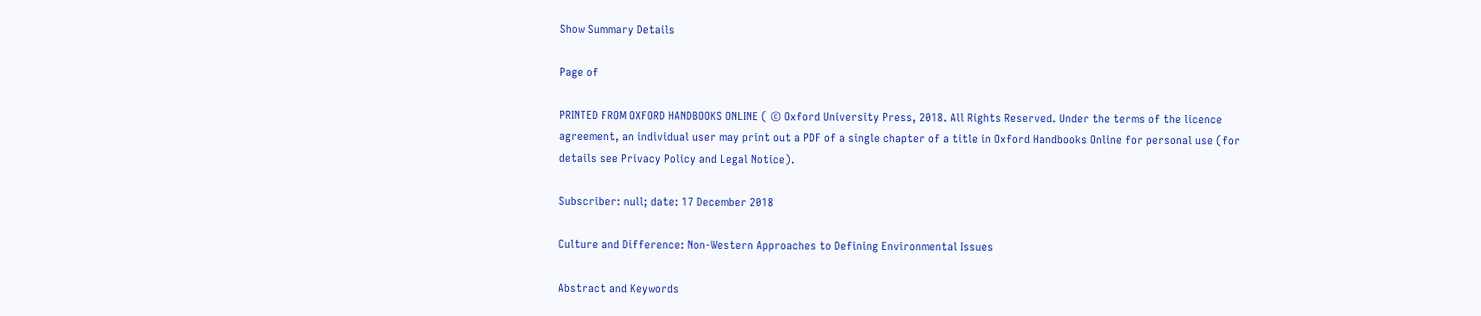Show Summary Details

Page of

PRINTED FROM OXFORD HANDBOOKS ONLINE ( © Oxford University Press, 2018. All Rights Reserved. Under the terms of the licence agreement, an individual user may print out a PDF of a single chapter of a title in Oxford Handbooks Online for personal use (for details see Privacy Policy and Legal Notice).

Subscriber: null; date: 17 December 2018

Culture and Difference: Non-Western Approaches to Defining Environmental Issues

Abstract and Keywords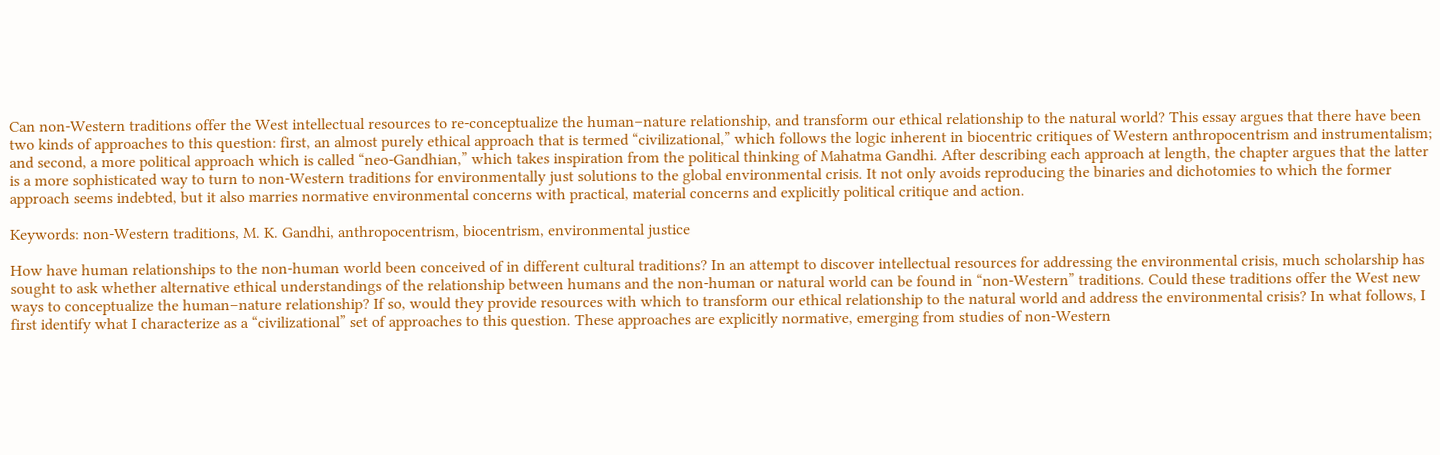Can non-Western traditions offer the West intellectual resources to re-conceptualize the human–nature relationship, and transform our ethical relationship to the natural world? This essay argues that there have been two kinds of approaches to this question: first, an almost purely ethical approach that is termed “civilizational,” which follows the logic inherent in biocentric critiques of Western anthropocentrism and instrumentalism; and second, a more political approach which is called “neo-Gandhian,” which takes inspiration from the political thinking of Mahatma Gandhi. After describing each approach at length, the chapter argues that the latter is a more sophisticated way to turn to non-Western traditions for environmentally just solutions to the global environmental crisis. It not only avoids reproducing the binaries and dichotomies to which the former approach seems indebted, but it also marries normative environmental concerns with practical, material concerns and explicitly political critique and action.

Keywords: non-Western traditions, M. K. Gandhi, anthropocentrism, biocentrism, environmental justice

How have human relationships to the non-human world been conceived of in different cultural traditions? In an attempt to discover intellectual resources for addressing the environmental crisis, much scholarship has sought to ask whether alternative ethical understandings of the relationship between humans and the non-human or natural world can be found in “non-Western” traditions. Could these traditions offer the West new ways to conceptualize the human–nature relationship? If so, would they provide resources with which to transform our ethical relationship to the natural world and address the environmental crisis? In what follows, I first identify what I characterize as a “civilizational” set of approaches to this question. These approaches are explicitly normative, emerging from studies of non-Western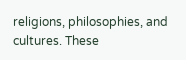religions, philosophies, and cultures. These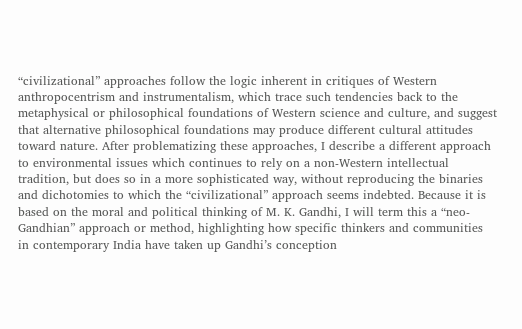“civilizational” approaches follow the logic inherent in critiques of Western anthropocentrism and instrumentalism, which trace such tendencies back to the metaphysical or philosophical foundations of Western science and culture, and suggest that alternative philosophical foundations may produce different cultural attitudes toward nature. After problematizing these approaches, I describe a different approach to environmental issues which continues to rely on a non-Western intellectual tradition, but does so in a more sophisticated way, without reproducing the binaries and dichotomies to which the “civilizational” approach seems indebted. Because it is based on the moral and political thinking of M. K. Gandhi, I will term this a “neo-Gandhian” approach or method, highlighting how specific thinkers and communities in contemporary India have taken up Gandhi’s conception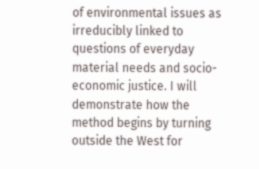of environmental issues as irreducibly linked to questions of everyday material needs and socio-economic justice. I will demonstrate how the method begins by turning outside the West for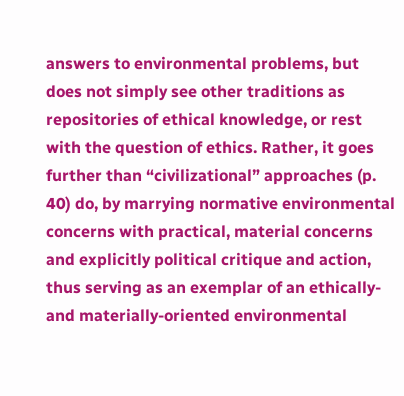answers to environmental problems, but does not simply see other traditions as repositories of ethical knowledge, or rest with the question of ethics. Rather, it goes further than “civilizational” approaches (p. 40) do, by marrying normative environmental concerns with practical, material concerns and explicitly political critique and action, thus serving as an exemplar of an ethically- and materially-oriented environmental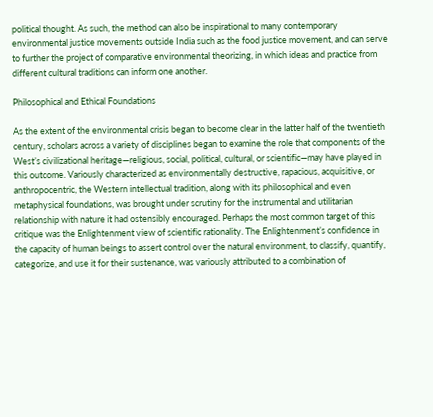political thought. As such, the method can also be inspirational to many contemporary environmental justice movements outside India such as the food justice movement, and can serve to further the project of comparative environmental theorizing, in which ideas and practice from different cultural traditions can inform one another.

Philosophical and Ethical Foundations

As the extent of the environmental crisis began to become clear in the latter half of the twentieth century, scholars across a variety of disciplines began to examine the role that components of the West’s civilizational heritage—religious, social, political, cultural, or scientific—may have played in this outcome. Variously characterized as environmentally destructive, rapacious, acquisitive, or anthropocentric, the Western intellectual tradition, along with its philosophical and even metaphysical foundations, was brought under scrutiny for the instrumental and utilitarian relationship with nature it had ostensibly encouraged. Perhaps the most common target of this critique was the Enlightenment view of scientific rationality. The Enlightenment’s confidence in the capacity of human beings to assert control over the natural environment, to classify, quantify, categorize, and use it for their sustenance, was variously attributed to a combination of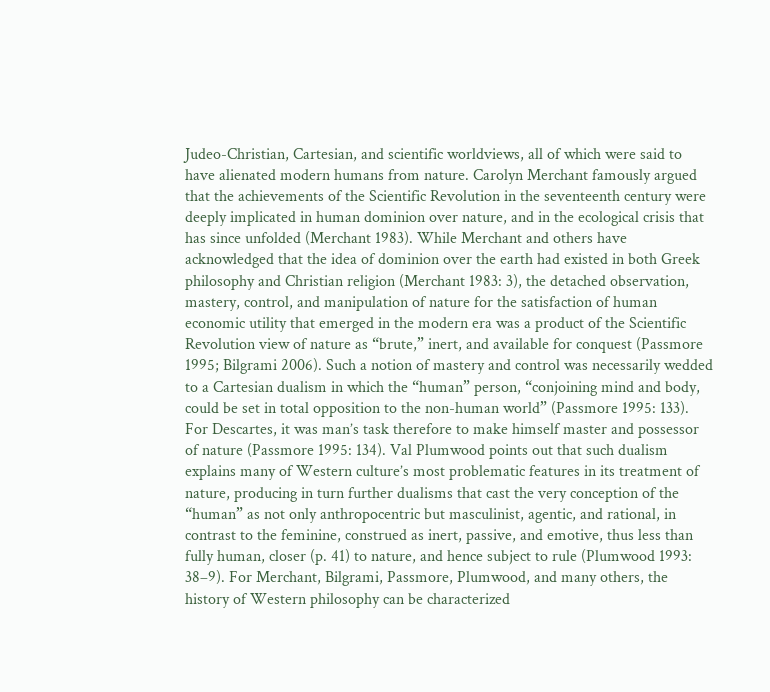Judeo-Christian, Cartesian, and scientific worldviews, all of which were said to have alienated modern humans from nature. Carolyn Merchant famously argued that the achievements of the Scientific Revolution in the seventeenth century were deeply implicated in human dominion over nature, and in the ecological crisis that has since unfolded (Merchant 1983). While Merchant and others have acknowledged that the idea of dominion over the earth had existed in both Greek philosophy and Christian religion (Merchant 1983: 3), the detached observation, mastery, control, and manipulation of nature for the satisfaction of human economic utility that emerged in the modern era was a product of the Scientific Revolution view of nature as “brute,” inert, and available for conquest (Passmore 1995; Bilgrami 2006). Such a notion of mastery and control was necessarily wedded to a Cartesian dualism in which the “human” person, “conjoining mind and body, could be set in total opposition to the non-human world” (Passmore 1995: 133). For Descartes, it was man’s task therefore to make himself master and possessor of nature (Passmore 1995: 134). Val Plumwood points out that such dualism explains many of Western culture’s most problematic features in its treatment of nature, producing in turn further dualisms that cast the very conception of the “human” as not only anthropocentric but masculinist, agentic, and rational, in contrast to the feminine, construed as inert, passive, and emotive, thus less than fully human, closer (p. 41) to nature, and hence subject to rule (Plumwood 1993: 38–9). For Merchant, Bilgrami, Passmore, Plumwood, and many others, the history of Western philosophy can be characterized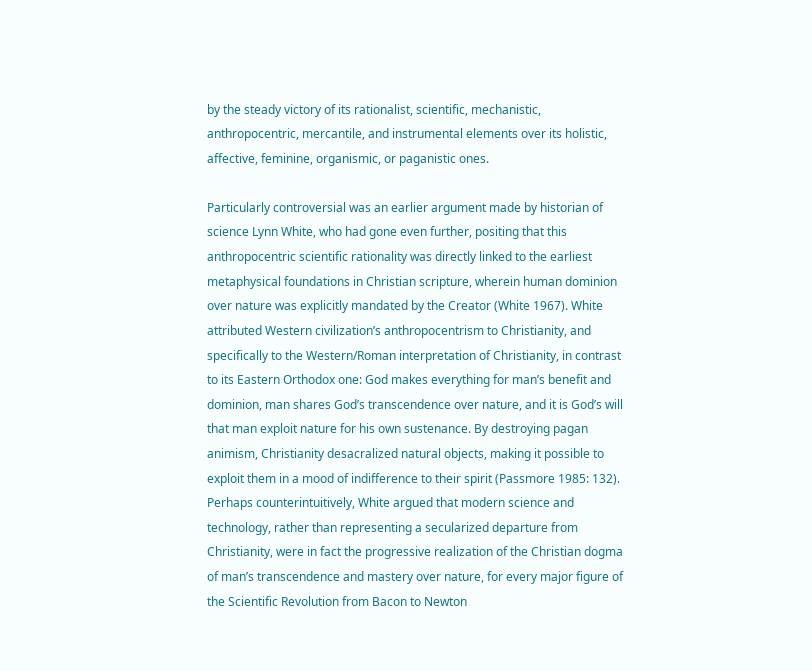by the steady victory of its rationalist, scientific, mechanistic, anthropocentric, mercantile, and instrumental elements over its holistic, affective, feminine, organismic, or paganistic ones.

Particularly controversial was an earlier argument made by historian of science Lynn White, who had gone even further, positing that this anthropocentric scientific rationality was directly linked to the earliest metaphysical foundations in Christian scripture, wherein human dominion over nature was explicitly mandated by the Creator (White 1967). White attributed Western civilization’s anthropocentrism to Christianity, and specifically to the Western/Roman interpretation of Christianity, in contrast to its Eastern Orthodox one: God makes everything for man’s benefit and dominion, man shares God’s transcendence over nature, and it is God’s will that man exploit nature for his own sustenance. By destroying pagan animism, Christianity desacralized natural objects, making it possible to exploit them in a mood of indifference to their spirit (Passmore 1985: 132). Perhaps counterintuitively, White argued that modern science and technology, rather than representing a secularized departure from Christianity, were in fact the progressive realization of the Christian dogma of man’s transcendence and mastery over nature, for every major figure of the Scientific Revolution from Bacon to Newton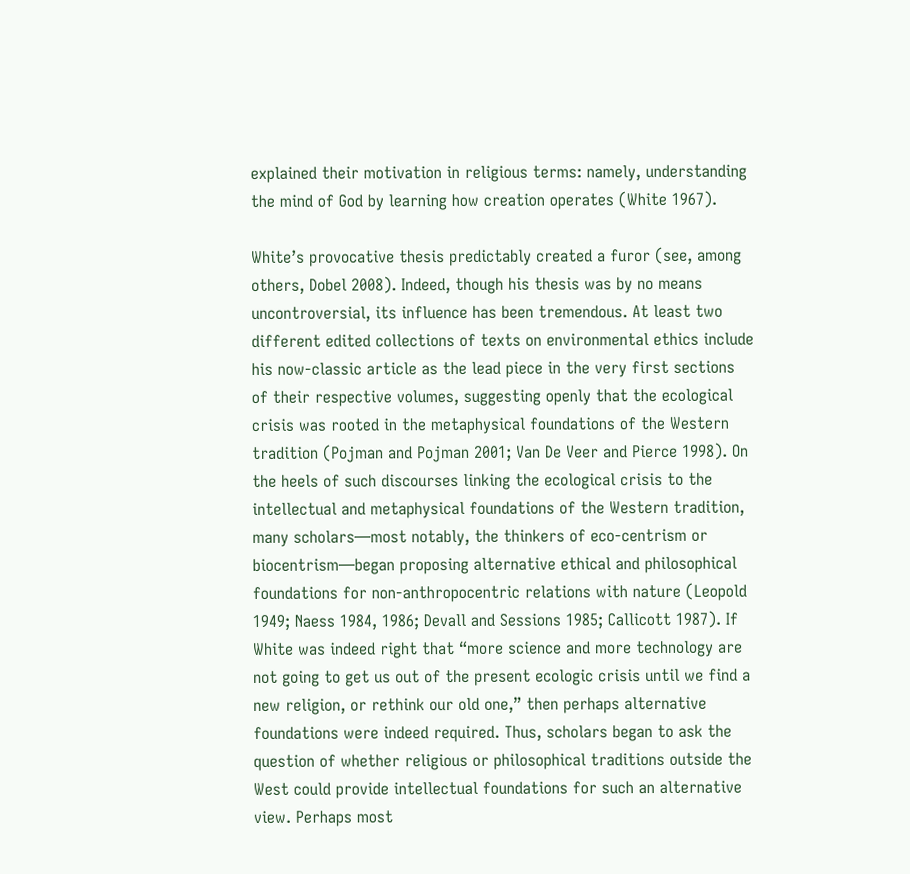explained their motivation in religious terms: namely, understanding the mind of God by learning how creation operates (White 1967).

White’s provocative thesis predictably created a furor (see, among others, Dobel 2008). Indeed, though his thesis was by no means uncontroversial, its influence has been tremendous. At least two different edited collections of texts on environmental ethics include his now-classic article as the lead piece in the very first sections of their respective volumes, suggesting openly that the ecological crisis was rooted in the metaphysical foundations of the Western tradition (Pojman and Pojman 2001; Van De Veer and Pierce 1998). On the heels of such discourses linking the ecological crisis to the intellectual and metaphysical foundations of the Western tradition, many scholars—most notably, the thinkers of eco-centrism or biocentrism—began proposing alternative ethical and philosophical foundations for non-anthropocentric relations with nature (Leopold 1949; Naess 1984, 1986; Devall and Sessions 1985; Callicott 1987). If White was indeed right that “more science and more technology are not going to get us out of the present ecologic crisis until we find a new religion, or rethink our old one,” then perhaps alternative foundations were indeed required. Thus, scholars began to ask the question of whether religious or philosophical traditions outside the West could provide intellectual foundations for such an alternative view. Perhaps most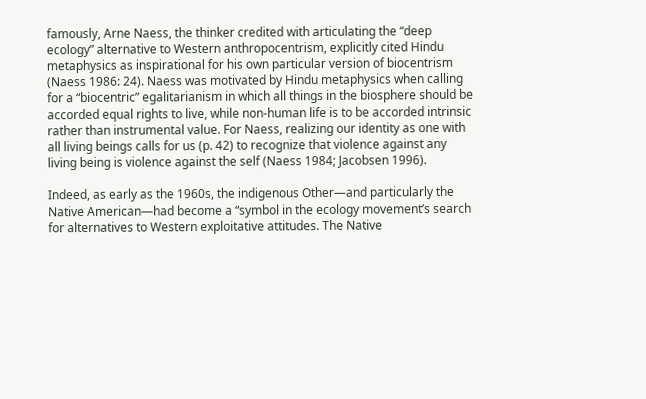famously, Arne Naess, the thinker credited with articulating the “deep ecology” alternative to Western anthropocentrism, explicitly cited Hindu metaphysics as inspirational for his own particular version of biocentrism (Naess 1986: 24). Naess was motivated by Hindu metaphysics when calling for a “biocentric” egalitarianism in which all things in the biosphere should be accorded equal rights to live, while non-human life is to be accorded intrinsic rather than instrumental value. For Naess, realizing our identity as one with all living beings calls for us (p. 42) to recognize that violence against any living being is violence against the self (Naess 1984; Jacobsen 1996).

Indeed, as early as the 1960s, the indigenous Other—and particularly the Native American—had become a “symbol in the ecology movement’s search for alternatives to Western exploitative attitudes. The Native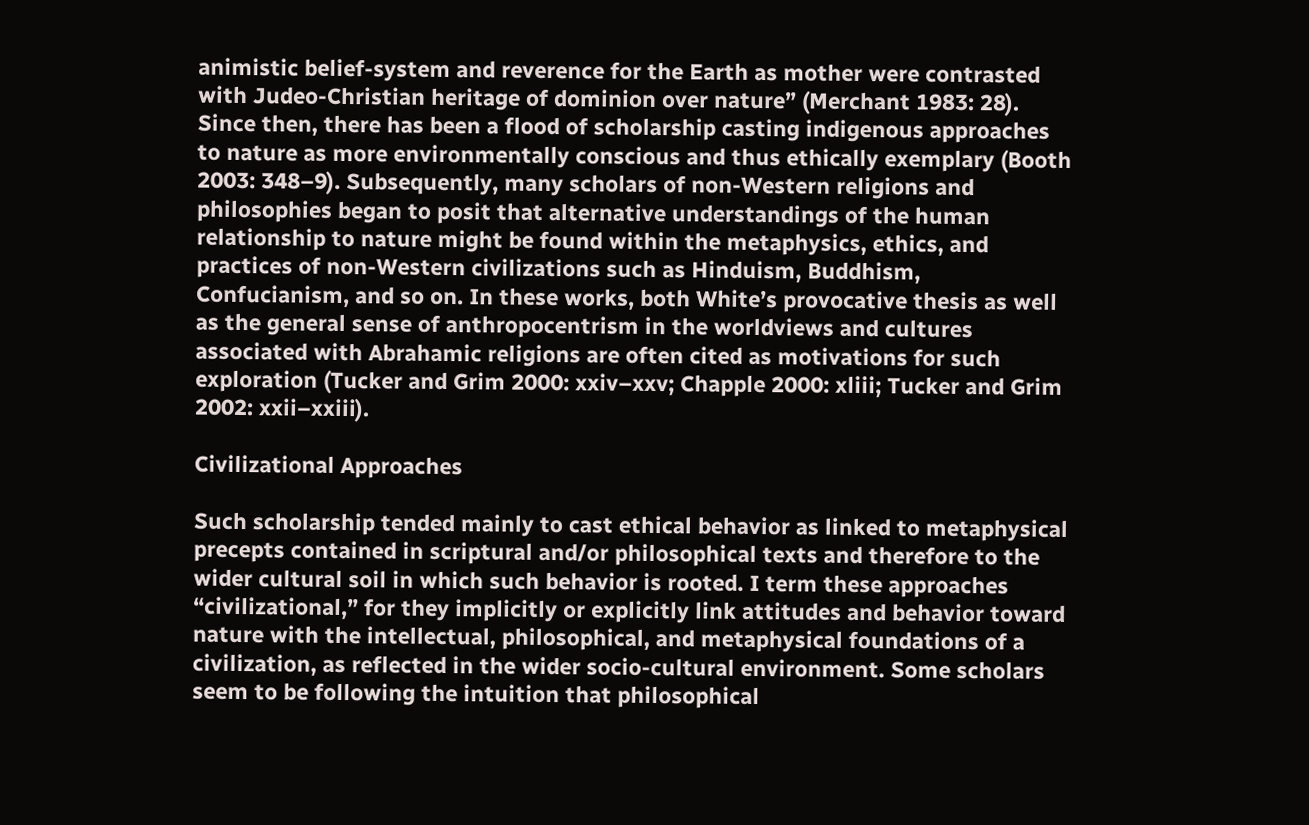animistic belief-system and reverence for the Earth as mother were contrasted with Judeo-Christian heritage of dominion over nature” (Merchant 1983: 28). Since then, there has been a flood of scholarship casting indigenous approaches to nature as more environmentally conscious and thus ethically exemplary (Booth 2003: 348–9). Subsequently, many scholars of non-Western religions and philosophies began to posit that alternative understandings of the human relationship to nature might be found within the metaphysics, ethics, and practices of non-Western civilizations such as Hinduism, Buddhism, Confucianism, and so on. In these works, both White’s provocative thesis as well as the general sense of anthropocentrism in the worldviews and cultures associated with Abrahamic religions are often cited as motivations for such exploration (Tucker and Grim 2000: xxiv–xxv; Chapple 2000: xliii; Tucker and Grim 2002: xxii–xxiii).

Civilizational Approaches

Such scholarship tended mainly to cast ethical behavior as linked to metaphysical precepts contained in scriptural and/or philosophical texts and therefore to the wider cultural soil in which such behavior is rooted. I term these approaches “civilizational,” for they implicitly or explicitly link attitudes and behavior toward nature with the intellectual, philosophical, and metaphysical foundations of a civilization, as reflected in the wider socio-cultural environment. Some scholars seem to be following the intuition that philosophical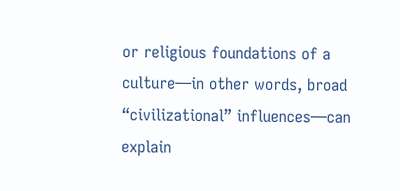or religious foundations of a culture—in other words, broad “civilizational” influences—can explain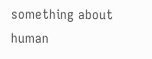something about human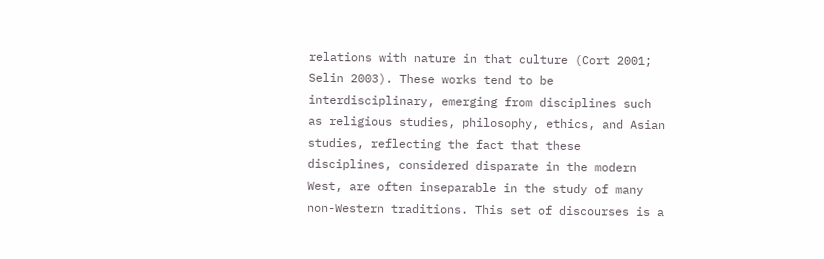relations with nature in that culture (Cort 2001; Selin 2003). These works tend to be interdisciplinary, emerging from disciplines such as religious studies, philosophy, ethics, and Asian studies, reflecting the fact that these disciplines, considered disparate in the modern West, are often inseparable in the study of many non-Western traditions. This set of discourses is a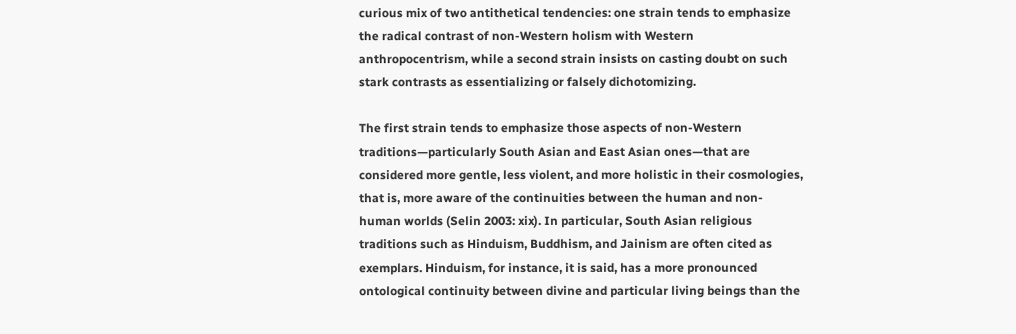curious mix of two antithetical tendencies: one strain tends to emphasize the radical contrast of non-Western holism with Western anthropocentrism, while a second strain insists on casting doubt on such stark contrasts as essentializing or falsely dichotomizing.

The first strain tends to emphasize those aspects of non-Western traditions—particularly South Asian and East Asian ones—that are considered more gentle, less violent, and more holistic in their cosmologies, that is, more aware of the continuities between the human and non-human worlds (Selin 2003: xix). In particular, South Asian religious traditions such as Hinduism, Buddhism, and Jainism are often cited as exemplars. Hinduism, for instance, it is said, has a more pronounced ontological continuity between divine and particular living beings than the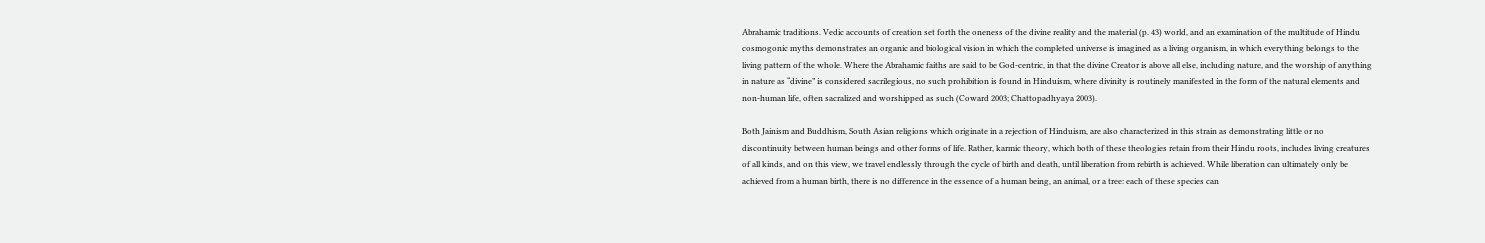Abrahamic traditions. Vedic accounts of creation set forth the oneness of the divine reality and the material (p. 43) world, and an examination of the multitude of Hindu cosmogonic myths demonstrates an organic and biological vision in which the completed universe is imagined as a living organism, in which everything belongs to the living pattern of the whole. Where the Abrahamic faiths are said to be God-centric, in that the divine Creator is above all else, including nature, and the worship of anything in nature as “divine” is considered sacrilegious, no such prohibition is found in Hinduism, where divinity is routinely manifested in the form of the natural elements and non-human life, often sacralized and worshipped as such (Coward 2003; Chattopadhyaya 2003).

Both Jainism and Buddhism, South Asian religions which originate in a rejection of Hinduism, are also characterized in this strain as demonstrating little or no discontinuity between human beings and other forms of life. Rather, karmic theory, which both of these theologies retain from their Hindu roots, includes living creatures of all kinds, and on this view, we travel endlessly through the cycle of birth and death, until liberation from rebirth is achieved. While liberation can ultimately only be achieved from a human birth, there is no difference in the essence of a human being, an animal, or a tree: each of these species can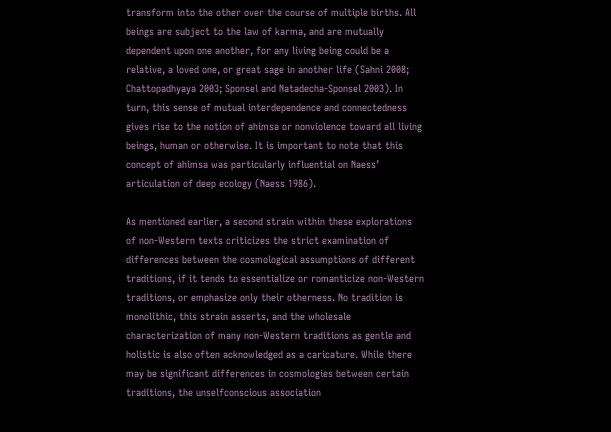transform into the other over the course of multiple births. All beings are subject to the law of karma, and are mutually dependent upon one another, for any living being could be a relative, a loved one, or great sage in another life (Sahni 2008; Chattopadhyaya 2003; Sponsel and Natadecha-Sponsel 2003). In turn, this sense of mutual interdependence and connectedness gives rise to the notion of ahimsa or nonviolence toward all living beings, human or otherwise. It is important to note that this concept of ahimsa was particularly influential on Naess’ articulation of deep ecology (Naess 1986).

As mentioned earlier, a second strain within these explorations of non-Western texts criticizes the strict examination of differences between the cosmological assumptions of different traditions, if it tends to essentialize or romanticize non-Western traditions, or emphasize only their otherness. No tradition is monolithic, this strain asserts, and the wholesale characterization of many non-Western traditions as gentle and holistic is also often acknowledged as a caricature. While there may be significant differences in cosmologies between certain traditions, the unselfconscious association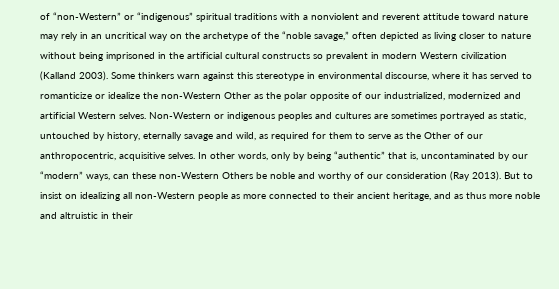of “non-Western” or “indigenous” spiritual traditions with a nonviolent and reverent attitude toward nature may rely in an uncritical way on the archetype of the “noble savage,” often depicted as living closer to nature without being imprisoned in the artificial cultural constructs so prevalent in modern Western civilization (Kalland 2003). Some thinkers warn against this stereotype in environmental discourse, where it has served to romanticize or idealize the non-Western Other as the polar opposite of our industrialized, modernized and artificial Western selves. Non-Western or indigenous peoples and cultures are sometimes portrayed as static, untouched by history, eternally savage and wild, as required for them to serve as the Other of our anthropocentric, acquisitive selves. In other words, only by being “authentic” that is, uncontaminated by our “modern” ways, can these non-Western Others be noble and worthy of our consideration (Ray 2013). But to insist on idealizing all non-Western people as more connected to their ancient heritage, and as thus more noble and altruistic in their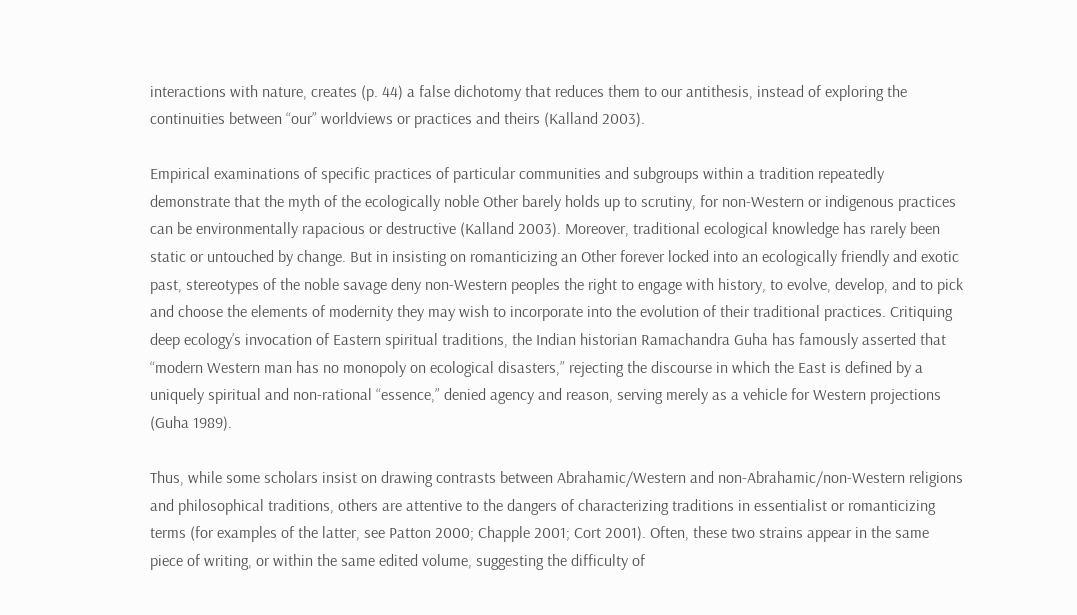interactions with nature, creates (p. 44) a false dichotomy that reduces them to our antithesis, instead of exploring the continuities between “our” worldviews or practices and theirs (Kalland 2003).

Empirical examinations of specific practices of particular communities and subgroups within a tradition repeatedly demonstrate that the myth of the ecologically noble Other barely holds up to scrutiny, for non-Western or indigenous practices can be environmentally rapacious or destructive (Kalland 2003). Moreover, traditional ecological knowledge has rarely been static or untouched by change. But in insisting on romanticizing an Other forever locked into an ecologically friendly and exotic past, stereotypes of the noble savage deny non-Western peoples the right to engage with history, to evolve, develop, and to pick and choose the elements of modernity they may wish to incorporate into the evolution of their traditional practices. Critiquing deep ecology’s invocation of Eastern spiritual traditions, the Indian historian Ramachandra Guha has famously asserted that “modern Western man has no monopoly on ecological disasters,” rejecting the discourse in which the East is defined by a uniquely spiritual and non-rational “essence,” denied agency and reason, serving merely as a vehicle for Western projections (Guha 1989).

Thus, while some scholars insist on drawing contrasts between Abrahamic/Western and non-Abrahamic/non-Western religions and philosophical traditions, others are attentive to the dangers of characterizing traditions in essentialist or romanticizing terms (for examples of the latter, see Patton 2000; Chapple 2001; Cort 2001). Often, these two strains appear in the same piece of writing, or within the same edited volume, suggesting the difficulty of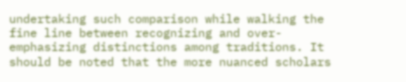undertaking such comparison while walking the fine line between recognizing and over-emphasizing distinctions among traditions. It should be noted that the more nuanced scholars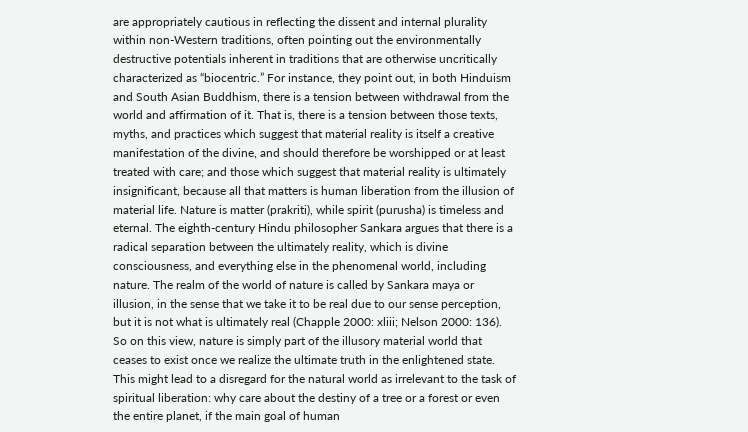are appropriately cautious in reflecting the dissent and internal plurality within non-Western traditions, often pointing out the environmentally destructive potentials inherent in traditions that are otherwise uncritically characterized as “biocentric.” For instance, they point out, in both Hinduism and South Asian Buddhism, there is a tension between withdrawal from the world and affirmation of it. That is, there is a tension between those texts, myths, and practices which suggest that material reality is itself a creative manifestation of the divine, and should therefore be worshipped or at least treated with care; and those which suggest that material reality is ultimately insignificant, because all that matters is human liberation from the illusion of material life. Nature is matter (prakriti), while spirit (purusha) is timeless and eternal. The eighth-century Hindu philosopher Sankara argues that there is a radical separation between the ultimately reality, which is divine consciousness, and everything else in the phenomenal world, including nature. The realm of the world of nature is called by Sankara maya or illusion, in the sense that we take it to be real due to our sense perception, but it is not what is ultimately real (Chapple 2000: xliii; Nelson 2000: 136). So on this view, nature is simply part of the illusory material world that ceases to exist once we realize the ultimate truth in the enlightened state. This might lead to a disregard for the natural world as irrelevant to the task of spiritual liberation: why care about the destiny of a tree or a forest or even the entire planet, if the main goal of human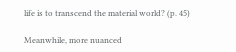life is to transcend the material world? (p. 45)

Meanwhile, more nuanced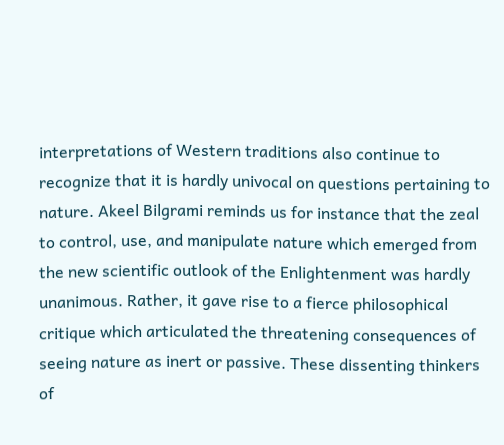interpretations of Western traditions also continue to recognize that it is hardly univocal on questions pertaining to nature. Akeel Bilgrami reminds us for instance that the zeal to control, use, and manipulate nature which emerged from the new scientific outlook of the Enlightenment was hardly unanimous. Rather, it gave rise to a fierce philosophical critique which articulated the threatening consequences of seeing nature as inert or passive. These dissenting thinkers of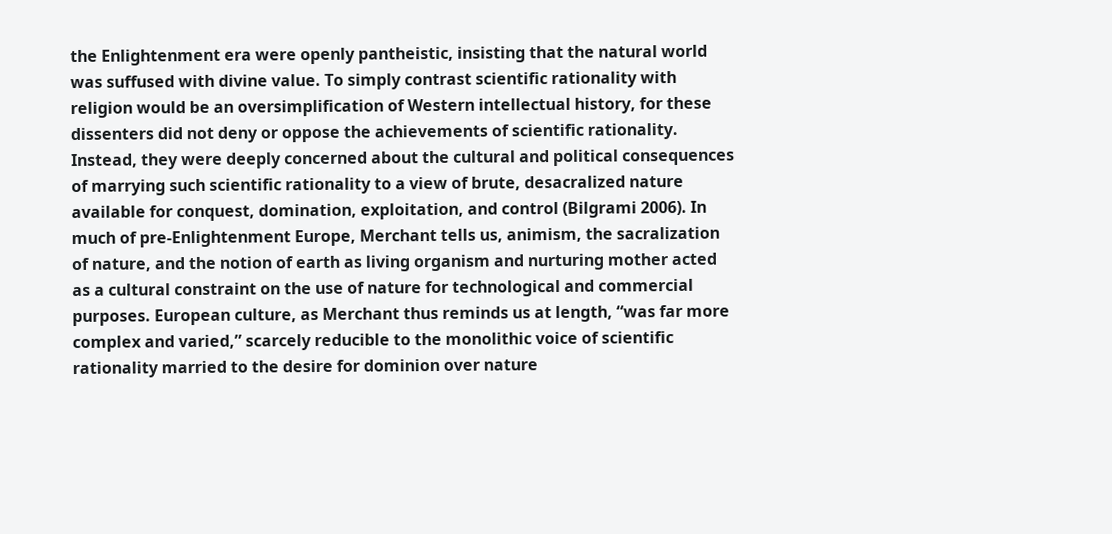the Enlightenment era were openly pantheistic, insisting that the natural world was suffused with divine value. To simply contrast scientific rationality with religion would be an oversimplification of Western intellectual history, for these dissenters did not deny or oppose the achievements of scientific rationality. Instead, they were deeply concerned about the cultural and political consequences of marrying such scientific rationality to a view of brute, desacralized nature available for conquest, domination, exploitation, and control (Bilgrami 2006). In much of pre-Enlightenment Europe, Merchant tells us, animism, the sacralization of nature, and the notion of earth as living organism and nurturing mother acted as a cultural constraint on the use of nature for technological and commercial purposes. European culture, as Merchant thus reminds us at length, “was far more complex and varied,” scarcely reducible to the monolithic voice of scientific rationality married to the desire for dominion over nature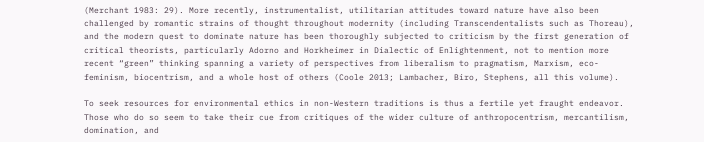(Merchant 1983: 29). More recently, instrumentalist, utilitarian attitudes toward nature have also been challenged by romantic strains of thought throughout modernity (including Transcendentalists such as Thoreau), and the modern quest to dominate nature has been thoroughly subjected to criticism by the first generation of critical theorists, particularly Adorno and Horkheimer in Dialectic of Enlightenment, not to mention more recent “green” thinking spanning a variety of perspectives from liberalism to pragmatism, Marxism, eco-feminism, biocentrism, and a whole host of others (Coole 2013; Lambacher, Biro, Stephens, all this volume).

To seek resources for environmental ethics in non-Western traditions is thus a fertile yet fraught endeavor. Those who do so seem to take their cue from critiques of the wider culture of anthropocentrism, mercantilism, domination, and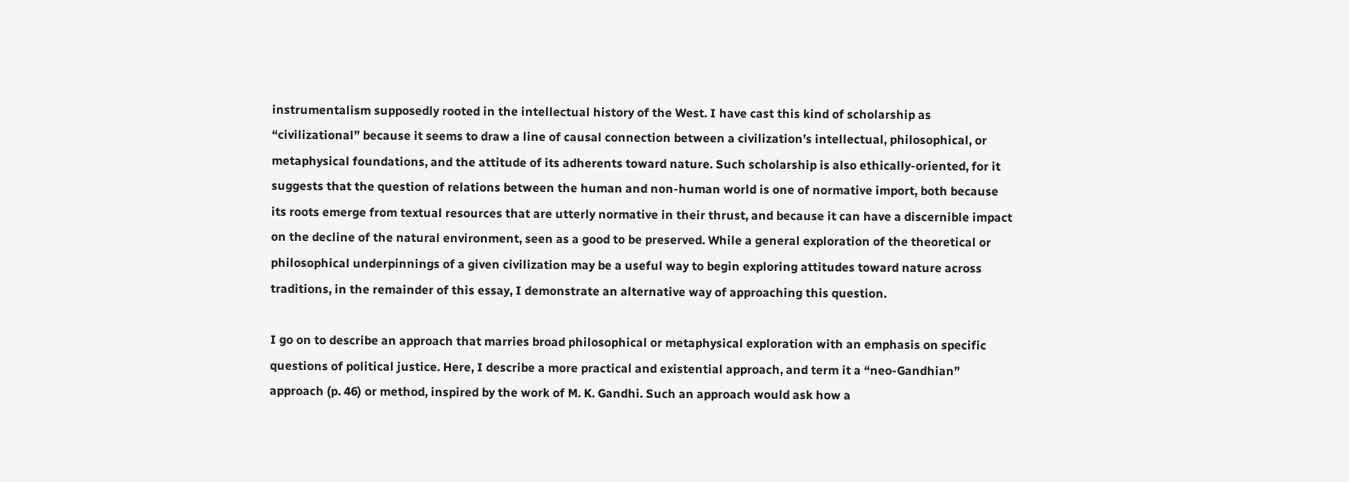instrumentalism supposedly rooted in the intellectual history of the West. I have cast this kind of scholarship as “civilizational” because it seems to draw a line of causal connection between a civilization’s intellectual, philosophical, or metaphysical foundations, and the attitude of its adherents toward nature. Such scholarship is also ethically-oriented, for it suggests that the question of relations between the human and non-human world is one of normative import, both because its roots emerge from textual resources that are utterly normative in their thrust, and because it can have a discernible impact on the decline of the natural environment, seen as a good to be preserved. While a general exploration of the theoretical or philosophical underpinnings of a given civilization may be a useful way to begin exploring attitudes toward nature across traditions, in the remainder of this essay, I demonstrate an alternative way of approaching this question.

I go on to describe an approach that marries broad philosophical or metaphysical exploration with an emphasis on specific questions of political justice. Here, I describe a more practical and existential approach, and term it a “neo-Gandhian” approach (p. 46) or method, inspired by the work of M. K. Gandhi. Such an approach would ask how a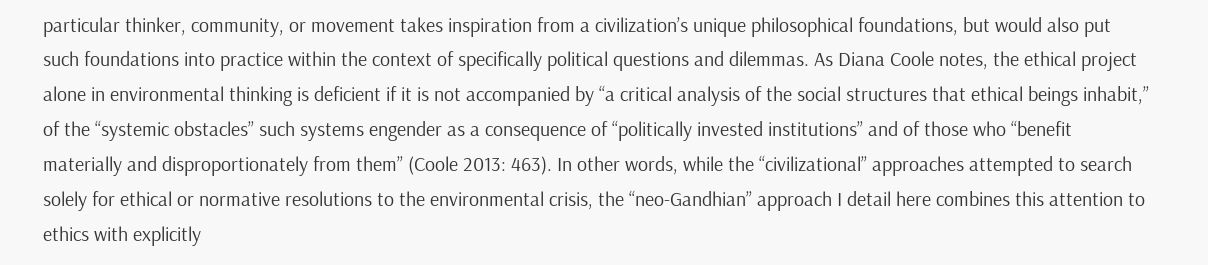particular thinker, community, or movement takes inspiration from a civilization’s unique philosophical foundations, but would also put such foundations into practice within the context of specifically political questions and dilemmas. As Diana Coole notes, the ethical project alone in environmental thinking is deficient if it is not accompanied by “a critical analysis of the social structures that ethical beings inhabit,” of the “systemic obstacles” such systems engender as a consequence of “politically invested institutions” and of those who “benefit materially and disproportionately from them” (Coole 2013: 463). In other words, while the “civilizational” approaches attempted to search solely for ethical or normative resolutions to the environmental crisis, the “neo-Gandhian” approach I detail here combines this attention to ethics with explicitly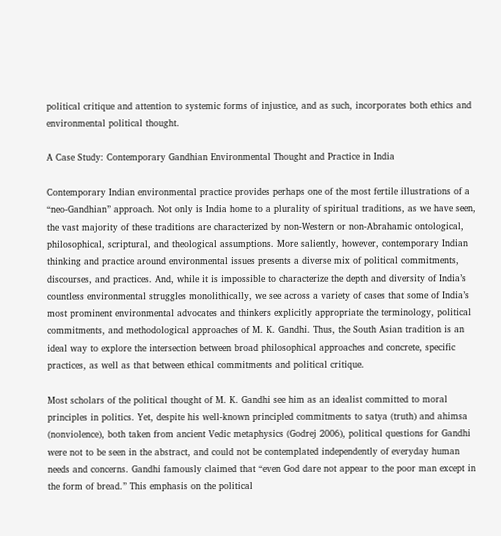political critique and attention to systemic forms of injustice, and as such, incorporates both ethics and environmental political thought.

A Case Study: Contemporary Gandhian Environmental Thought and Practice in India

Contemporary Indian environmental practice provides perhaps one of the most fertile illustrations of a “neo-Gandhian” approach. Not only is India home to a plurality of spiritual traditions, as we have seen, the vast majority of these traditions are characterized by non-Western or non-Abrahamic ontological, philosophical, scriptural, and theological assumptions. More saliently, however, contemporary Indian thinking and practice around environmental issues presents a diverse mix of political commitments, discourses, and practices. And, while it is impossible to characterize the depth and diversity of India’s countless environmental struggles monolithically, we see across a variety of cases that some of India’s most prominent environmental advocates and thinkers explicitly appropriate the terminology, political commitments, and methodological approaches of M. K. Gandhi. Thus, the South Asian tradition is an ideal way to explore the intersection between broad philosophical approaches and concrete, specific practices, as well as that between ethical commitments and political critique.

Most scholars of the political thought of M. K. Gandhi see him as an idealist committed to moral principles in politics. Yet, despite his well-known principled commitments to satya (truth) and ahimsa (nonviolence), both taken from ancient Vedic metaphysics (Godrej 2006), political questions for Gandhi were not to be seen in the abstract, and could not be contemplated independently of everyday human needs and concerns. Gandhi famously claimed that “even God dare not appear to the poor man except in the form of bread.” This emphasis on the political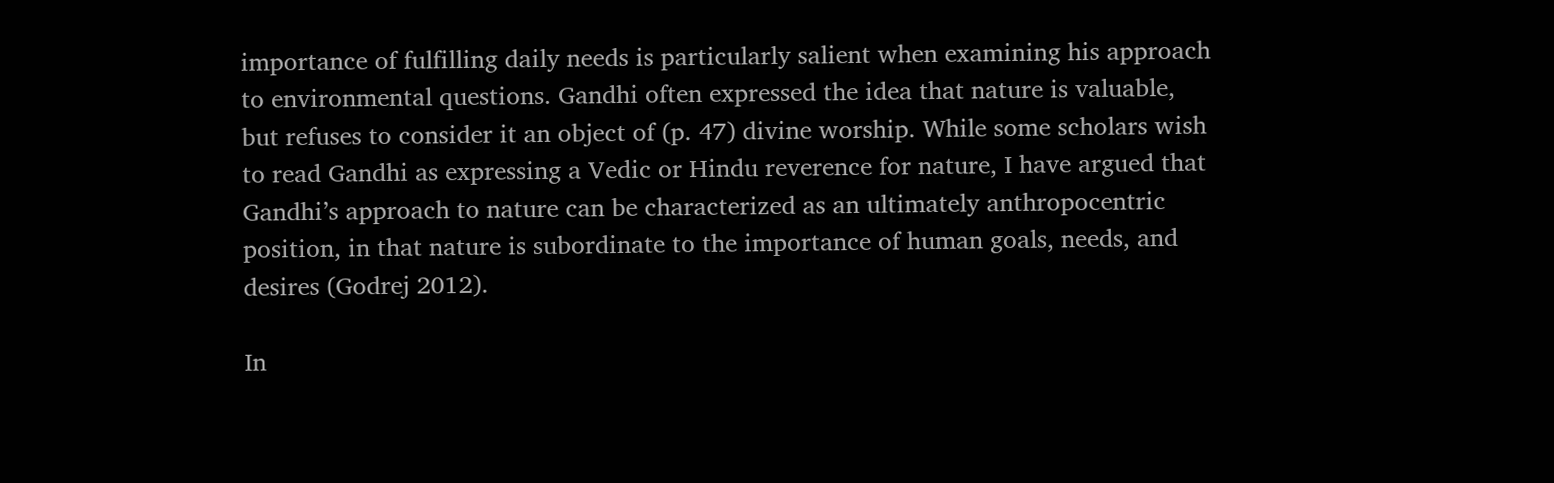importance of fulfilling daily needs is particularly salient when examining his approach to environmental questions. Gandhi often expressed the idea that nature is valuable, but refuses to consider it an object of (p. 47) divine worship. While some scholars wish to read Gandhi as expressing a Vedic or Hindu reverence for nature, I have argued that Gandhi’s approach to nature can be characterized as an ultimately anthropocentric position, in that nature is subordinate to the importance of human goals, needs, and desires (Godrej 2012).

In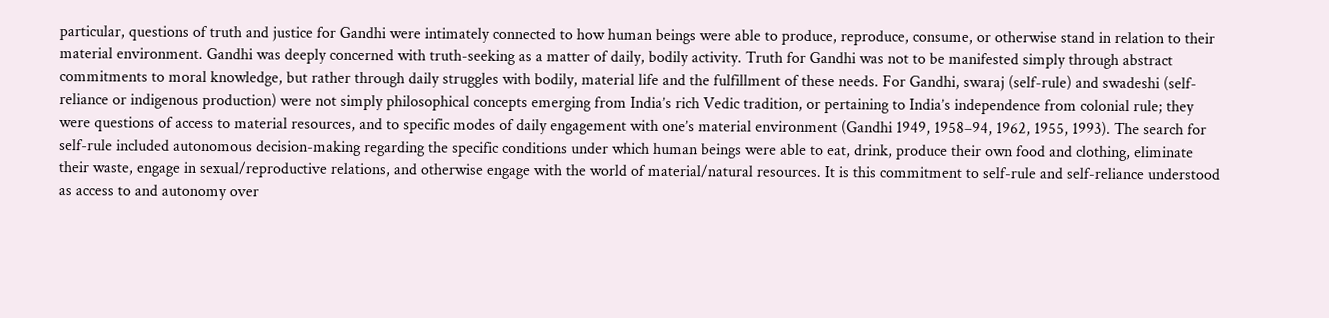particular, questions of truth and justice for Gandhi were intimately connected to how human beings were able to produce, reproduce, consume, or otherwise stand in relation to their material environment. Gandhi was deeply concerned with truth-seeking as a matter of daily, bodily activity. Truth for Gandhi was not to be manifested simply through abstract commitments to moral knowledge, but rather through daily struggles with bodily, material life and the fulfillment of these needs. For Gandhi, swaraj (self-rule) and swadeshi (self-reliance or indigenous production) were not simply philosophical concepts emerging from India’s rich Vedic tradition, or pertaining to India’s independence from colonial rule; they were questions of access to material resources, and to specific modes of daily engagement with one’s material environment (Gandhi 1949, 1958–94, 1962, 1955, 1993). The search for self-rule included autonomous decision-making regarding the specific conditions under which human beings were able to eat, drink, produce their own food and clothing, eliminate their waste, engage in sexual/reproductive relations, and otherwise engage with the world of material/natural resources. It is this commitment to self-rule and self-reliance understood as access to and autonomy over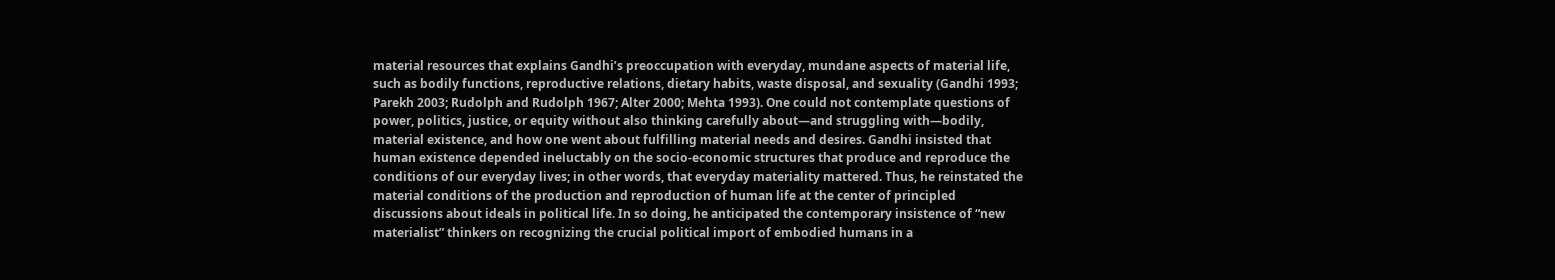material resources that explains Gandhi’s preoccupation with everyday, mundane aspects of material life, such as bodily functions, reproductive relations, dietary habits, waste disposal, and sexuality (Gandhi 1993; Parekh 2003; Rudolph and Rudolph 1967; Alter 2000; Mehta 1993). One could not contemplate questions of power, politics, justice, or equity without also thinking carefully about—and struggling with—bodily, material existence, and how one went about fulfilling material needs and desires. Gandhi insisted that human existence depended ineluctably on the socio-economic structures that produce and reproduce the conditions of our everyday lives; in other words, that everyday materiality mattered. Thus, he reinstated the material conditions of the production and reproduction of human life at the center of principled discussions about ideals in political life. In so doing, he anticipated the contemporary insistence of “new materialist” thinkers on recognizing the crucial political import of embodied humans in a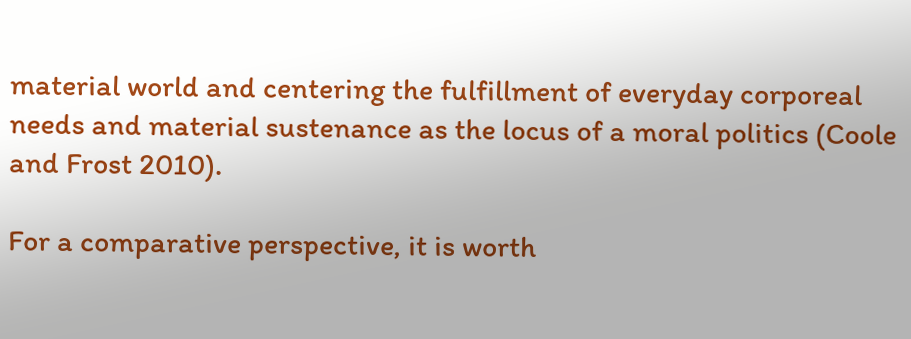material world and centering the fulfillment of everyday corporeal needs and material sustenance as the locus of a moral politics (Coole and Frost 2010).

For a comparative perspective, it is worth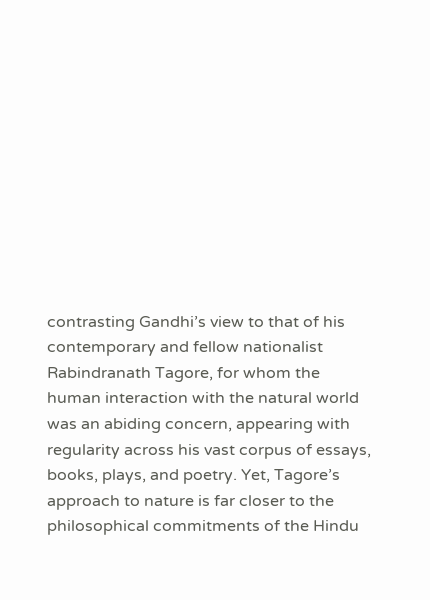contrasting Gandhi’s view to that of his contemporary and fellow nationalist Rabindranath Tagore, for whom the human interaction with the natural world was an abiding concern, appearing with regularity across his vast corpus of essays, books, plays, and poetry. Yet, Tagore’s approach to nature is far closer to the philosophical commitments of the Hindu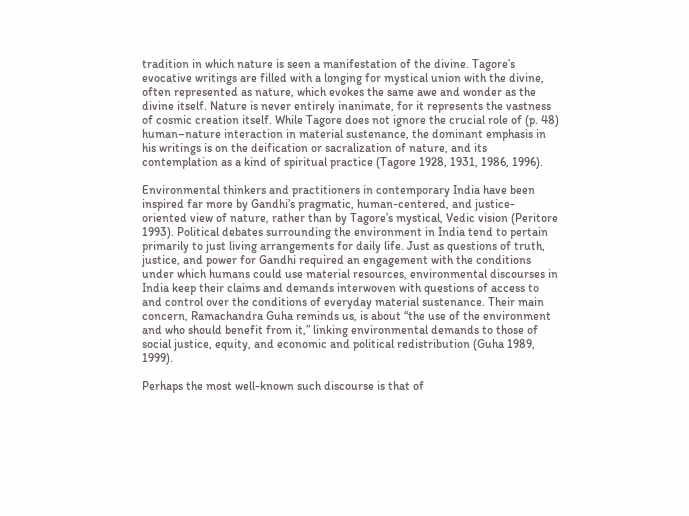tradition in which nature is seen a manifestation of the divine. Tagore’s evocative writings are filled with a longing for mystical union with the divine, often represented as nature, which evokes the same awe and wonder as the divine itself. Nature is never entirely inanimate, for it represents the vastness of cosmic creation itself. While Tagore does not ignore the crucial role of (p. 48) human–nature interaction in material sustenance, the dominant emphasis in his writings is on the deification or sacralization of nature, and its contemplation as a kind of spiritual practice (Tagore 1928, 1931, 1986, 1996).

Environmental thinkers and practitioners in contemporary India have been inspired far more by Gandhi’s pragmatic, human-centered, and justice-oriented view of nature, rather than by Tagore’s mystical, Vedic vision (Peritore 1993). Political debates surrounding the environment in India tend to pertain primarily to just living arrangements for daily life. Just as questions of truth, justice, and power for Gandhi required an engagement with the conditions under which humans could use material resources, environmental discourses in India keep their claims and demands interwoven with questions of access to and control over the conditions of everyday material sustenance. Their main concern, Ramachandra Guha reminds us, is about “the use of the environment and who should benefit from it,” linking environmental demands to those of social justice, equity, and economic and political redistribution (Guha 1989, 1999).

Perhaps the most well-known such discourse is that of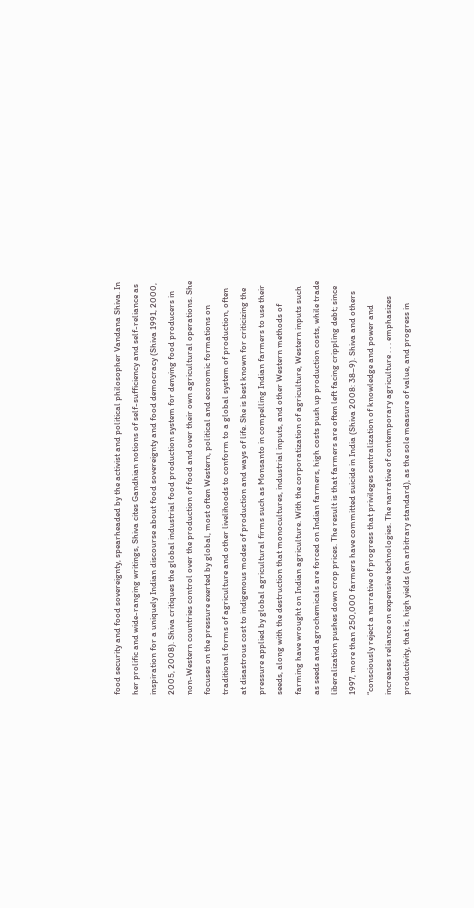food security and food sovereignty, spearheaded by the activist and political philosopher Vandana Shiva. In her prolific and wide-ranging writings, Shiva cites Gandhian notions of self-sufficiency and self-reliance as inspiration for a uniquely Indian discourse about food sovereignty and food democracy (Shiva 1991, 2000, 2005, 2008). Shiva critiques the global industrial food production system for denying food producers in non-Western countries control over the production of food and over their own agricultural operations. She focuses on the pressure exerted by global, most often Western, political and economic formations on traditional forms of agriculture and other livelihoods to conform to a global system of production, often at disastrous cost to indigenous modes of production and ways of life. She is best known for criticizing the pressure applied by global agricultural firms such as Monsanto in compelling Indian farmers to use their seeds, along with the destruction that monocultures, industrial inputs, and other Western methods of farming have wrought on Indian agriculture. With the corporatization of agriculture, Western inputs such as seeds and agrochemicals are forced on Indian farmers, high costs push up production costs, while trade liberalization pushes down crop prices. The result is that farmers are often left facing crippling debt; since 1997, more than 250,000 farmers have committed suicide in India (Shiva 2008: 38–9). Shiva and others “consciously reject a narrative of progress that privileges centralization of knowledge and power and increases reliance on expensive technologies. The narrative of contemporary agriculture . . . emphasizes productivity, that is, high yields (an arbitrary standard), as the sole measure of value, and progress in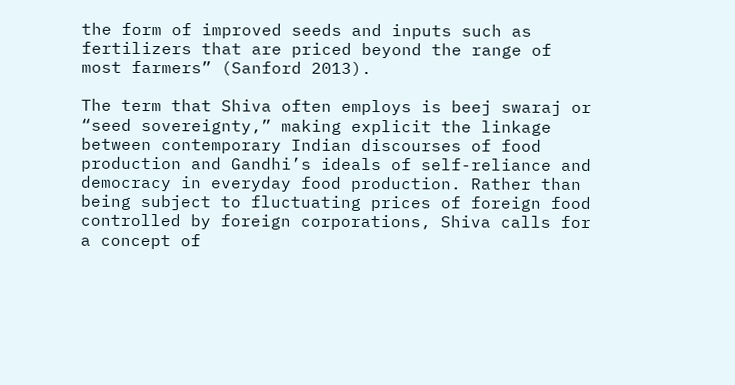the form of improved seeds and inputs such as fertilizers that are priced beyond the range of most farmers” (Sanford 2013).

The term that Shiva often employs is beej swaraj or “seed sovereignty,” making explicit the linkage between contemporary Indian discourses of food production and Gandhi’s ideals of self-reliance and democracy in everyday food production. Rather than being subject to fluctuating prices of foreign food controlled by foreign corporations, Shiva calls for a concept of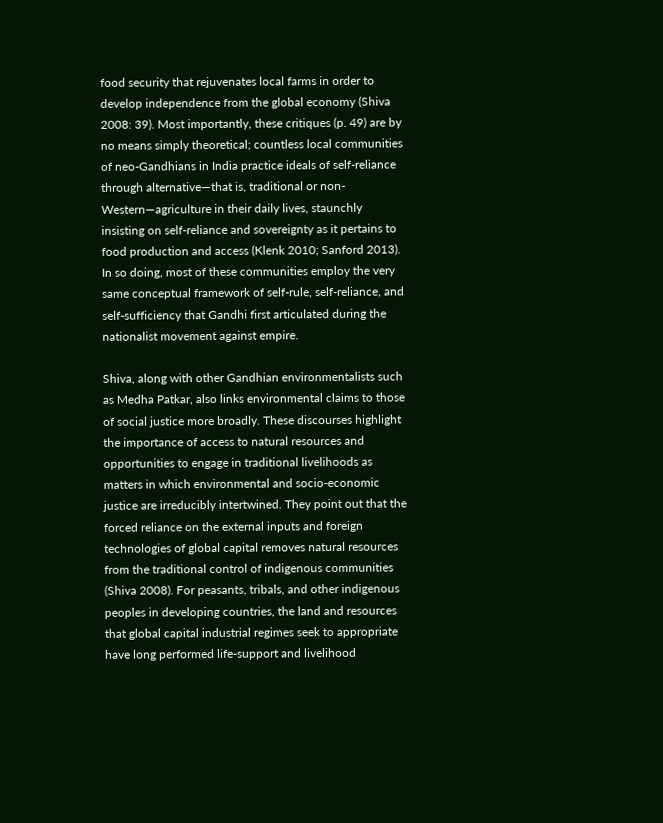food security that rejuvenates local farms in order to develop independence from the global economy (Shiva 2008: 39). Most importantly, these critiques (p. 49) are by no means simply theoretical; countless local communities of neo-Gandhians in India practice ideals of self-reliance through alternative—that is, traditional or non-Western—agriculture in their daily lives, staunchly insisting on self-reliance and sovereignty as it pertains to food production and access (Klenk 2010; Sanford 2013). In so doing, most of these communities employ the very same conceptual framework of self-rule, self-reliance, and self-sufficiency that Gandhi first articulated during the nationalist movement against empire.

Shiva, along with other Gandhian environmentalists such as Medha Patkar, also links environmental claims to those of social justice more broadly. These discourses highlight the importance of access to natural resources and opportunities to engage in traditional livelihoods as matters in which environmental and socio-economic justice are irreducibly intertwined. They point out that the forced reliance on the external inputs and foreign technologies of global capital removes natural resources from the traditional control of indigenous communities (Shiva 2008). For peasants, tribals, and other indigenous peoples in developing countries, the land and resources that global capital industrial regimes seek to appropriate have long performed life-support and livelihood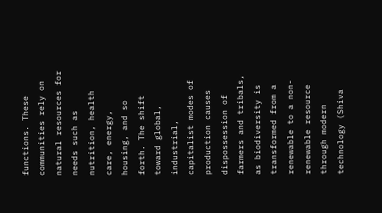functions. These communities rely on natural resources for needs such as nutrition, health care, energy, housing, and so forth. The shift toward global, industrial, capitalist modes of production causes dispossession of farmers and tribals, as biodiversity is transformed from a renewable to a non-renewable resource through modern technology (Shiva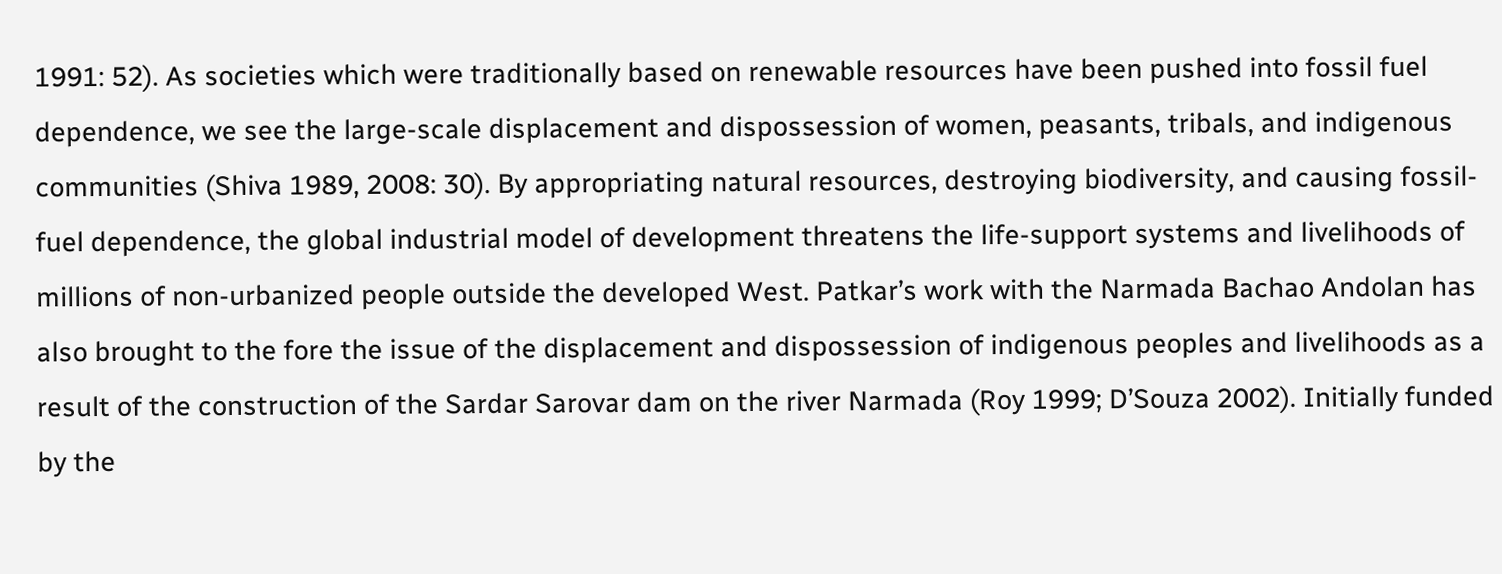1991: 52). As societies which were traditionally based on renewable resources have been pushed into fossil fuel dependence, we see the large-scale displacement and dispossession of women, peasants, tribals, and indigenous communities (Shiva 1989, 2008: 30). By appropriating natural resources, destroying biodiversity, and causing fossil-fuel dependence, the global industrial model of development threatens the life-support systems and livelihoods of millions of non-urbanized people outside the developed West. Patkar’s work with the Narmada Bachao Andolan has also brought to the fore the issue of the displacement and dispossession of indigenous peoples and livelihoods as a result of the construction of the Sardar Sarovar dam on the river Narmada (Roy 1999; D’Souza 2002). Initially funded by the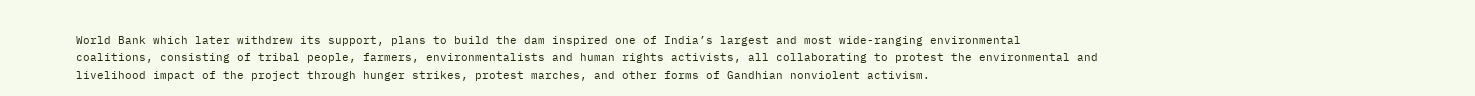World Bank which later withdrew its support, plans to build the dam inspired one of India’s largest and most wide-ranging environmental coalitions, consisting of tribal people, farmers, environmentalists and human rights activists, all collaborating to protest the environmental and livelihood impact of the project through hunger strikes, protest marches, and other forms of Gandhian nonviolent activism.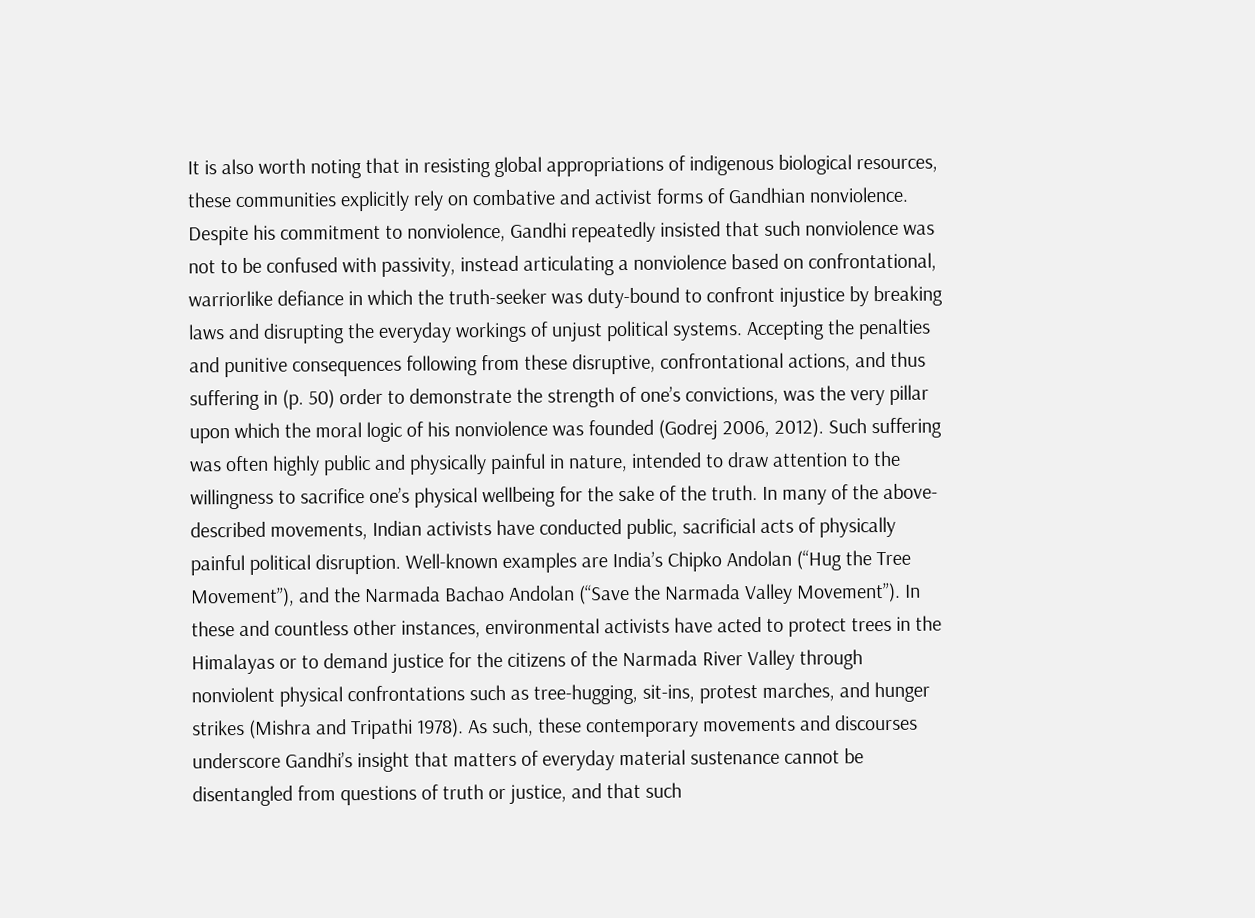It is also worth noting that in resisting global appropriations of indigenous biological resources, these communities explicitly rely on combative and activist forms of Gandhian nonviolence. Despite his commitment to nonviolence, Gandhi repeatedly insisted that such nonviolence was not to be confused with passivity, instead articulating a nonviolence based on confrontational, warriorlike defiance in which the truth-seeker was duty-bound to confront injustice by breaking laws and disrupting the everyday workings of unjust political systems. Accepting the penalties and punitive consequences following from these disruptive, confrontational actions, and thus suffering in (p. 50) order to demonstrate the strength of one’s convictions, was the very pillar upon which the moral logic of his nonviolence was founded (Godrej 2006, 2012). Such suffering was often highly public and physically painful in nature, intended to draw attention to the willingness to sacrifice one’s physical wellbeing for the sake of the truth. In many of the above-described movements, Indian activists have conducted public, sacrificial acts of physically painful political disruption. Well-known examples are India’s Chipko Andolan (“Hug the Tree Movement”), and the Narmada Bachao Andolan (“Save the Narmada Valley Movement”). In these and countless other instances, environmental activists have acted to protect trees in the Himalayas or to demand justice for the citizens of the Narmada River Valley through nonviolent physical confrontations such as tree-hugging, sit-ins, protest marches, and hunger strikes (Mishra and Tripathi 1978). As such, these contemporary movements and discourses underscore Gandhi’s insight that matters of everyday material sustenance cannot be disentangled from questions of truth or justice, and that such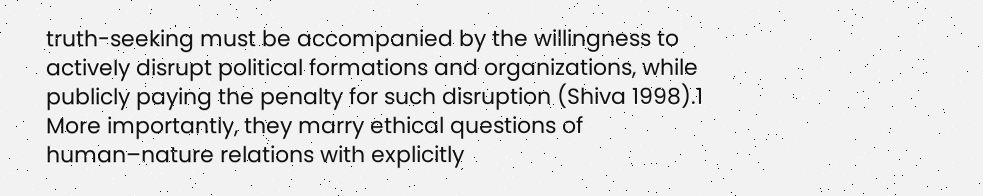truth-seeking must be accompanied by the willingness to actively disrupt political formations and organizations, while publicly paying the penalty for such disruption (Shiva 1998).1 More importantly, they marry ethical questions of human–nature relations with explicitly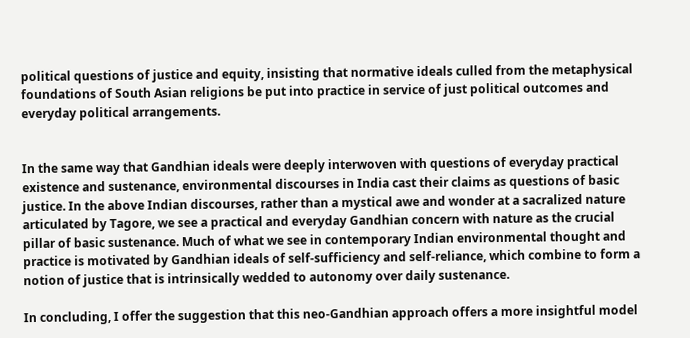political questions of justice and equity, insisting that normative ideals culled from the metaphysical foundations of South Asian religions be put into practice in service of just political outcomes and everyday political arrangements.


In the same way that Gandhian ideals were deeply interwoven with questions of everyday practical existence and sustenance, environmental discourses in India cast their claims as questions of basic justice. In the above Indian discourses, rather than a mystical awe and wonder at a sacralized nature articulated by Tagore, we see a practical and everyday Gandhian concern with nature as the crucial pillar of basic sustenance. Much of what we see in contemporary Indian environmental thought and practice is motivated by Gandhian ideals of self-sufficiency and self-reliance, which combine to form a notion of justice that is intrinsically wedded to autonomy over daily sustenance.

In concluding, I offer the suggestion that this neo-Gandhian approach offers a more insightful model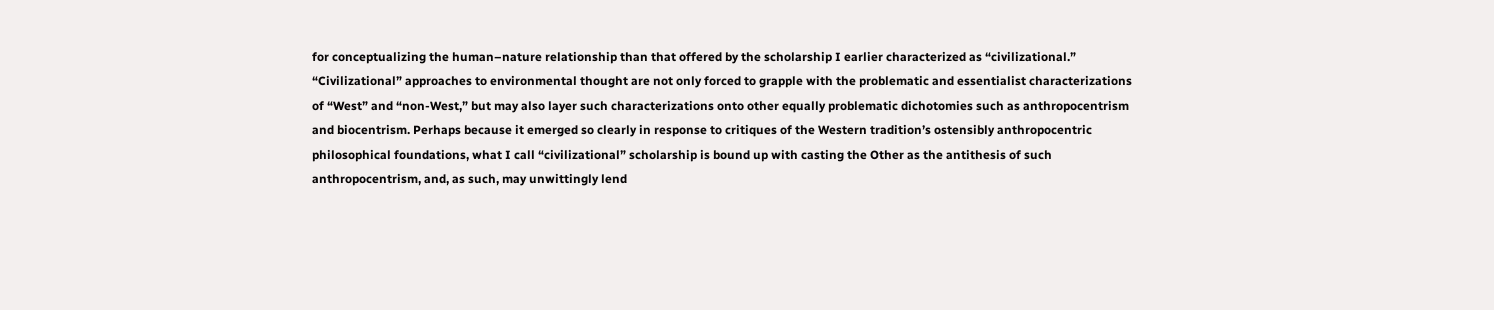for conceptualizing the human–nature relationship than that offered by the scholarship I earlier characterized as “civilizational.” “Civilizational” approaches to environmental thought are not only forced to grapple with the problematic and essentialist characterizations of “West” and “non-West,” but may also layer such characterizations onto other equally problematic dichotomies such as anthropocentrism and biocentrism. Perhaps because it emerged so clearly in response to critiques of the Western tradition’s ostensibly anthropocentric philosophical foundations, what I call “civilizational” scholarship is bound up with casting the Other as the antithesis of such anthropocentrism, and, as such, may unwittingly lend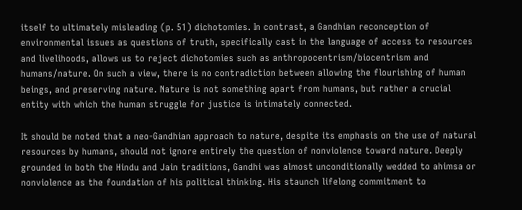itself to ultimately misleading (p. 51) dichotomies. In contrast, a Gandhian reconception of environmental issues as questions of truth, specifically cast in the language of access to resources and livelihoods, allows us to reject dichotomies such as anthropocentrism/biocentrism and humans/nature. On such a view, there is no contradiction between allowing the flourishing of human beings, and preserving nature. Nature is not something apart from humans, but rather a crucial entity with which the human struggle for justice is intimately connected.

It should be noted that a neo-Gandhian approach to nature, despite its emphasis on the use of natural resources by humans, should not ignore entirely the question of nonviolence toward nature. Deeply grounded in both the Hindu and Jain traditions, Gandhi was almost unconditionally wedded to ahimsa or nonviolence as the foundation of his political thinking. His staunch lifelong commitment to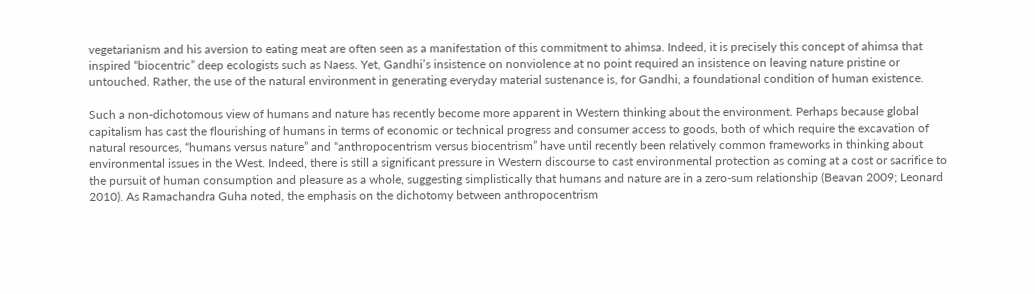vegetarianism and his aversion to eating meat are often seen as a manifestation of this commitment to ahimsa. Indeed, it is precisely this concept of ahimsa that inspired “biocentric” deep ecologists such as Naess. Yet, Gandhi’s insistence on nonviolence at no point required an insistence on leaving nature pristine or untouched. Rather, the use of the natural environment in generating everyday material sustenance is, for Gandhi, a foundational condition of human existence.

Such a non-dichotomous view of humans and nature has recently become more apparent in Western thinking about the environment. Perhaps because global capitalism has cast the flourishing of humans in terms of economic or technical progress and consumer access to goods, both of which require the excavation of natural resources, “humans versus nature” and “anthropocentrism versus biocentrism” have until recently been relatively common frameworks in thinking about environmental issues in the West. Indeed, there is still a significant pressure in Western discourse to cast environmental protection as coming at a cost or sacrifice to the pursuit of human consumption and pleasure as a whole, suggesting simplistically that humans and nature are in a zero-sum relationship (Beavan 2009; Leonard 2010). As Ramachandra Guha noted, the emphasis on the dichotomy between anthropocentrism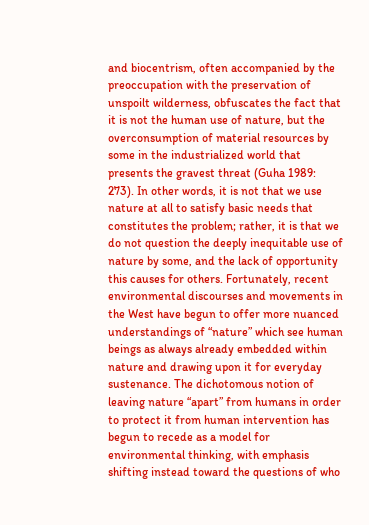and biocentrism, often accompanied by the preoccupation with the preservation of unspoilt wilderness, obfuscates the fact that it is not the human use of nature, but the overconsumption of material resources by some in the industrialized world that presents the gravest threat (Guha 1989: 273). In other words, it is not that we use nature at all to satisfy basic needs that constitutes the problem; rather, it is that we do not question the deeply inequitable use of nature by some, and the lack of opportunity this causes for others. Fortunately, recent environmental discourses and movements in the West have begun to offer more nuanced understandings of “nature” which see human beings as always already embedded within nature and drawing upon it for everyday sustenance. The dichotomous notion of leaving nature “apart” from humans in order to protect it from human intervention has begun to recede as a model for environmental thinking, with emphasis shifting instead toward the questions of who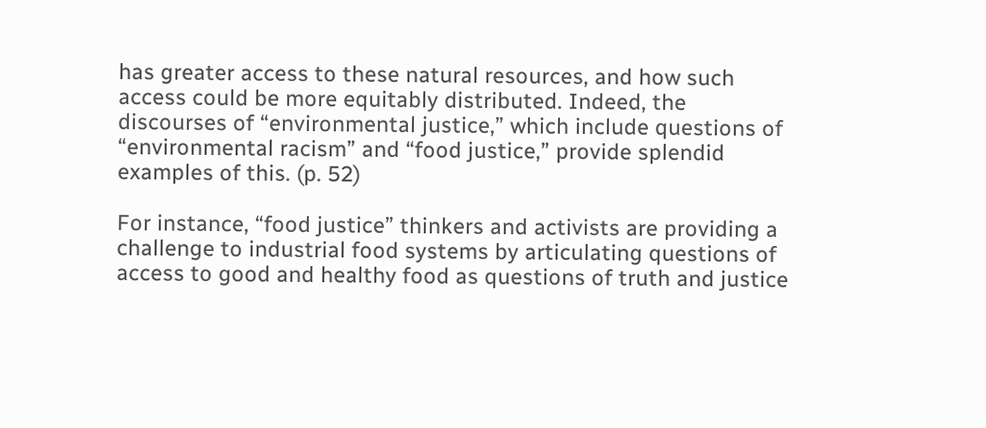has greater access to these natural resources, and how such access could be more equitably distributed. Indeed, the discourses of “environmental justice,” which include questions of “environmental racism” and “food justice,” provide splendid examples of this. (p. 52)

For instance, “food justice” thinkers and activists are providing a challenge to industrial food systems by articulating questions of access to good and healthy food as questions of truth and justice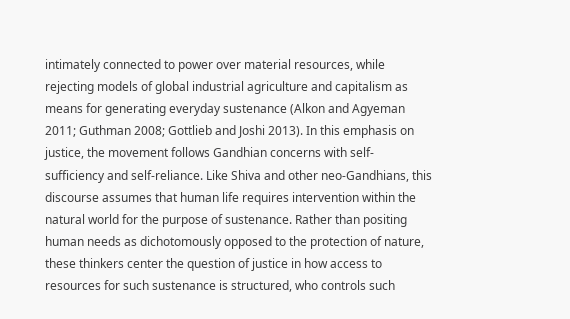intimately connected to power over material resources, while rejecting models of global industrial agriculture and capitalism as means for generating everyday sustenance (Alkon and Agyeman 2011; Guthman 2008; Gottlieb and Joshi 2013). In this emphasis on justice, the movement follows Gandhian concerns with self-sufficiency and self-reliance. Like Shiva and other neo-Gandhians, this discourse assumes that human life requires intervention within the natural world for the purpose of sustenance. Rather than positing human needs as dichotomously opposed to the protection of nature, these thinkers center the question of justice in how access to resources for such sustenance is structured, who controls such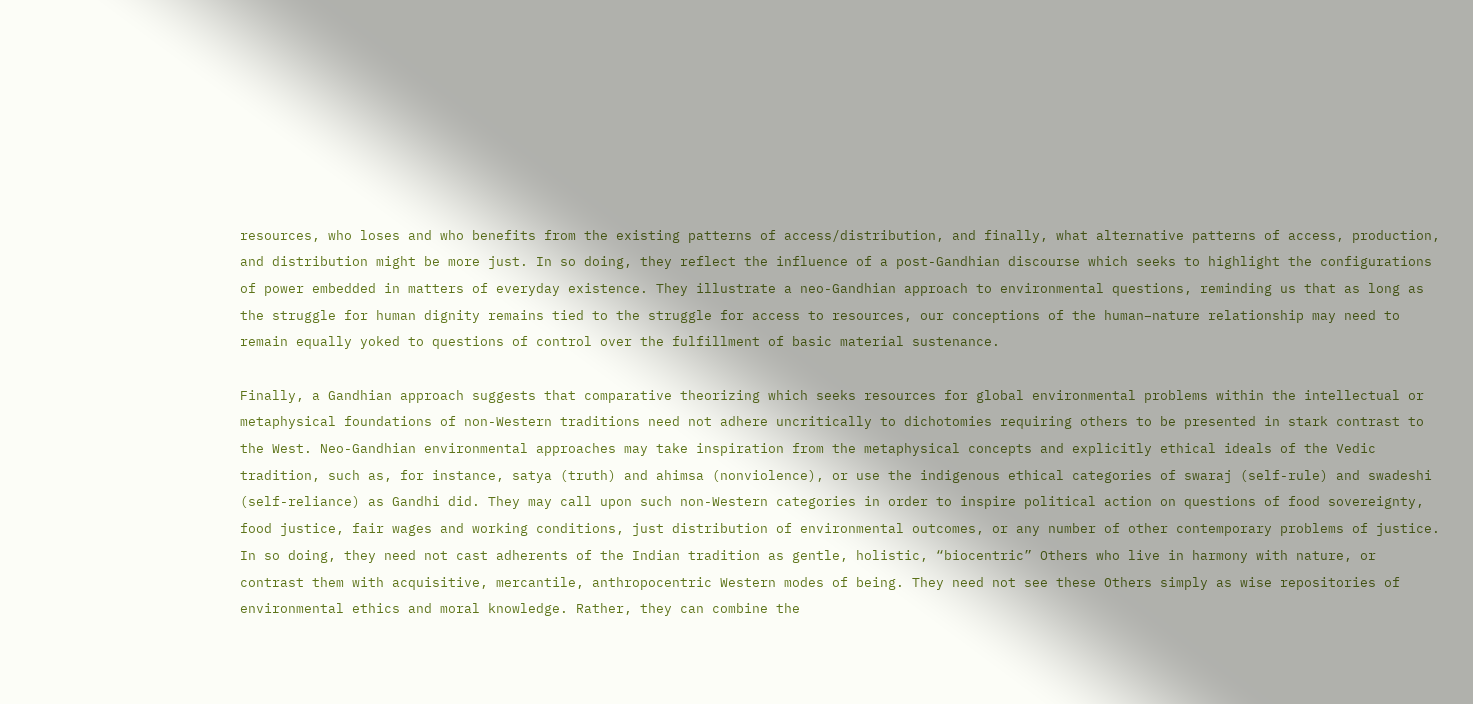resources, who loses and who benefits from the existing patterns of access/distribution, and finally, what alternative patterns of access, production, and distribution might be more just. In so doing, they reflect the influence of a post-Gandhian discourse which seeks to highlight the configurations of power embedded in matters of everyday existence. They illustrate a neo-Gandhian approach to environmental questions, reminding us that as long as the struggle for human dignity remains tied to the struggle for access to resources, our conceptions of the human–nature relationship may need to remain equally yoked to questions of control over the fulfillment of basic material sustenance.

Finally, a Gandhian approach suggests that comparative theorizing which seeks resources for global environmental problems within the intellectual or metaphysical foundations of non-Western traditions need not adhere uncritically to dichotomies requiring others to be presented in stark contrast to the West. Neo-Gandhian environmental approaches may take inspiration from the metaphysical concepts and explicitly ethical ideals of the Vedic tradition, such as, for instance, satya (truth) and ahimsa (nonviolence), or use the indigenous ethical categories of swaraj (self-rule) and swadeshi (self-reliance) as Gandhi did. They may call upon such non-Western categories in order to inspire political action on questions of food sovereignty, food justice, fair wages and working conditions, just distribution of environmental outcomes, or any number of other contemporary problems of justice. In so doing, they need not cast adherents of the Indian tradition as gentle, holistic, “biocentric” Others who live in harmony with nature, or contrast them with acquisitive, mercantile, anthropocentric Western modes of being. They need not see these Others simply as wise repositories of environmental ethics and moral knowledge. Rather, they can combine the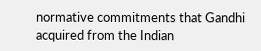normative commitments that Gandhi acquired from the Indian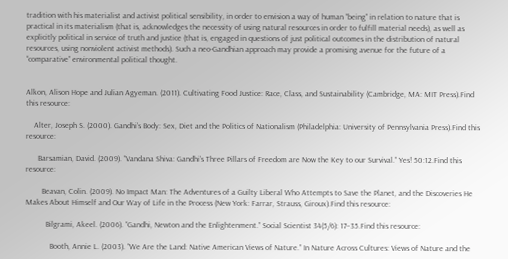tradition with his materialist and activist political sensibility, in order to envision a way of human “being” in relation to nature that is practical in its materialism (that is, acknowledges the necessity of using natural resources in order to fulfill material needs), as well as explicitly political in service of truth and justice (that is, engaged in questions of just political outcomes in the distribution of natural resources, using nonviolent activist methods). Such a neo-Gandhian approach may provide a promising avenue for the future of a “comparative” environmental political thought.


Alkon, Alison Hope and Julian Agyeman. (2011). Cultivating Food Justice: Race, Class, and Sustainability (Cambridge, MA: MIT Press).Find this resource:

    Alter, Joseph S. (2000). Gandhi’s Body: Sex, Diet and the Politics of Nationalism (Philadelphia: University of Pennsylvania Press).Find this resource:

      Barsamian, David. (2009). “Vandana Shiva: Gandhi’s Three Pillars of Freedom are Now the Key to our Survival.” Yes! 50:12.Find this resource:

        Beavan, Colin. (2009). No Impact Man: The Adventures of a Guilty Liberal Who Attempts to Save the Planet, and the Discoveries He Makes About Himself and Our Way of Life in the Process (New York: Farrar, Strauss, Giroux).Find this resource:

          Bilgrami, Akeel. (2006). “Gandhi, Newton and the Enlightenment.” Social Scientist 34(5/6): 17–35.Find this resource:

            Booth, Annie L. (2003). “We Are the Land: Native American Views of Nature.” In Nature Across Cultures: Views of Nature and the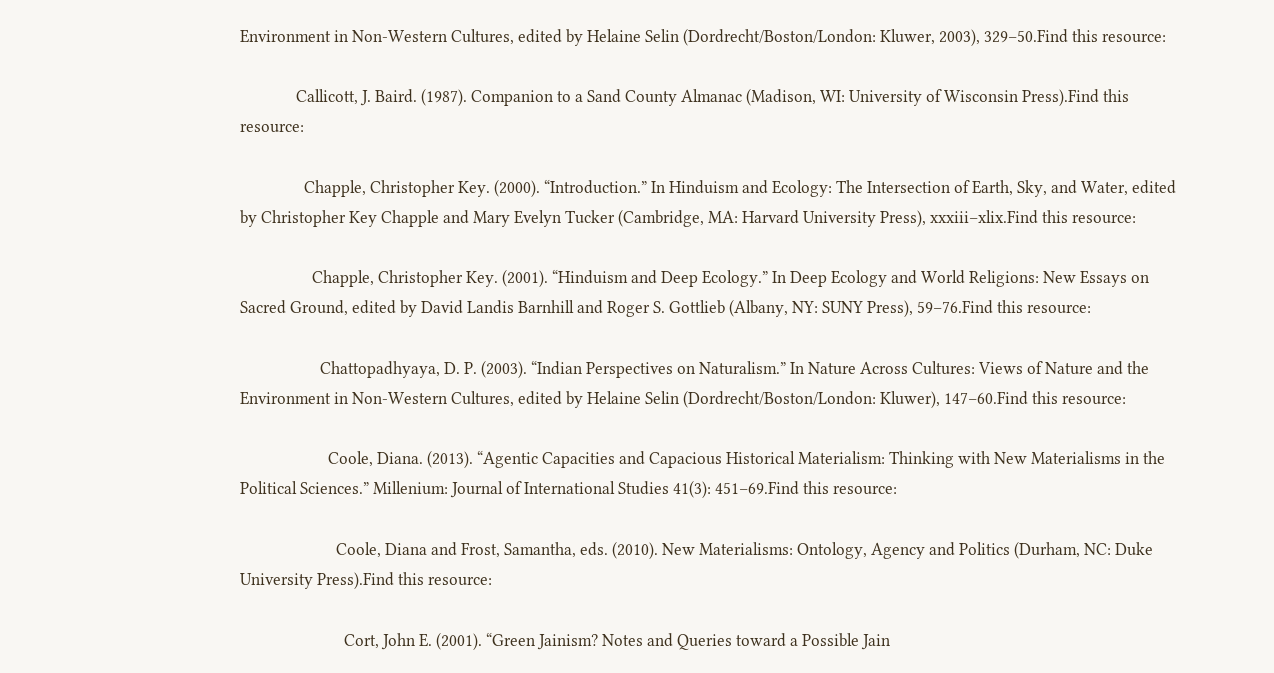Environment in Non-Western Cultures, edited by Helaine Selin (Dordrecht/Boston/London: Kluwer, 2003), 329–50.Find this resource:

              Callicott, J. Baird. (1987). Companion to a Sand County Almanac (Madison, WI: University of Wisconsin Press).Find this resource:

                Chapple, Christopher Key. (2000). “Introduction.” In Hinduism and Ecology: The Intersection of Earth, Sky, and Water, edited by Christopher Key Chapple and Mary Evelyn Tucker (Cambridge, MA: Harvard University Press), xxxiii–xlix.Find this resource:

                  Chapple, Christopher Key. (2001). “Hinduism and Deep Ecology.” In Deep Ecology and World Religions: New Essays on Sacred Ground, edited by David Landis Barnhill and Roger S. Gottlieb (Albany, NY: SUNY Press), 59–76.Find this resource:

                    Chattopadhyaya, D. P. (2003). “Indian Perspectives on Naturalism.” In Nature Across Cultures: Views of Nature and the Environment in Non-Western Cultures, edited by Helaine Selin (Dordrecht/Boston/London: Kluwer), 147–60.Find this resource:

                      Coole, Diana. (2013). “Agentic Capacities and Capacious Historical Materialism: Thinking with New Materialisms in the Political Sciences.” Millenium: Journal of International Studies 41(3): 451–69.Find this resource:

                        Coole, Diana and Frost, Samantha, eds. (2010). New Materialisms: Ontology, Agency and Politics (Durham, NC: Duke University Press).Find this resource:

                          Cort, John E. (2001). “Green Jainism? Notes and Queries toward a Possible Jain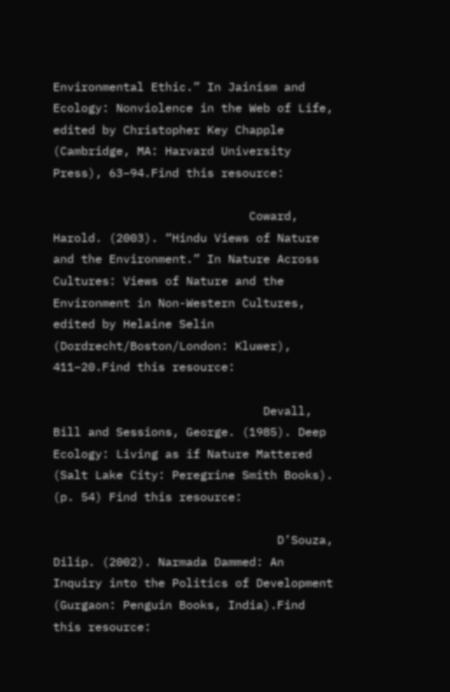Environmental Ethic.” In Jainism and Ecology: Nonviolence in the Web of Life, edited by Christopher Key Chapple (Cambridge, MA: Harvard University Press), 63–94.Find this resource:

                            Coward, Harold. (2003). “Hindu Views of Nature and the Environment.” In Nature Across Cultures: Views of Nature and the Environment in Non-Western Cultures, edited by Helaine Selin (Dordrecht/Boston/London: Kluwer), 411–20.Find this resource:

                              Devall, Bill and Sessions, George. (1985). Deep Ecology: Living as if Nature Mattered (Salt Lake City: Peregrine Smith Books). (p. 54) Find this resource:

                                D’Souza, Dilip. (2002). Narmada Dammed: An Inquiry into the Politics of Development (Gurgaon: Penguin Books, India).Find this resource: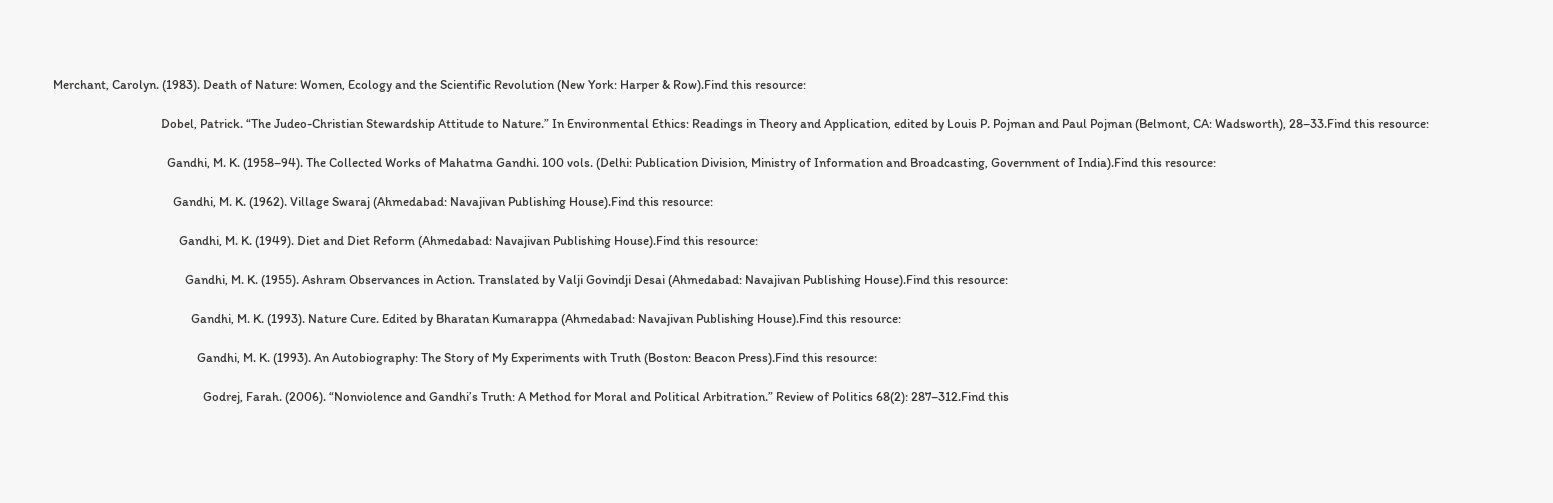Merchant, Carolyn. (1983). Death of Nature: Women, Ecology and the Scientific Revolution (New York: Harper & Row).Find this resource:

                                    Dobel, Patrick. “The Judeo-Christian Stewardship Attitude to Nature.” In Environmental Ethics: Readings in Theory and Application, edited by Louis P. Pojman and Paul Pojman (Belmont, CA: Wadsworth), 28–33.Find this resource:

                                      Gandhi, M. K. (1958–94). The Collected Works of Mahatma Gandhi. 100 vols. (Delhi: Publication Division, Ministry of Information and Broadcasting, Government of India).Find this resource:

                                        Gandhi, M. K. (1962). Village Swaraj (Ahmedabad: Navajivan Publishing House).Find this resource:

                                          Gandhi, M. K. (1949). Diet and Diet Reform (Ahmedabad: Navajivan Publishing House).Find this resource:

                                            Gandhi, M. K. (1955). Ashram Observances in Action. Translated by Valji Govindji Desai (Ahmedabad: Navajivan Publishing House).Find this resource:

                                              Gandhi, M. K. (1993). Nature Cure. Edited by Bharatan Kumarappa (Ahmedabad: Navajivan Publishing House).Find this resource:

                                                Gandhi, M. K. (1993). An Autobiography: The Story of My Experiments with Truth (Boston: Beacon Press).Find this resource:

                                                  Godrej, Farah. (2006). “Nonviolence and Gandhi’s Truth: A Method for Moral and Political Arbitration.” Review of Politics 68(2): 287–312.Find this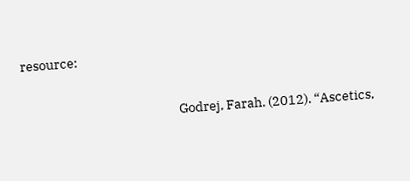resource:

                                                    Godrej, Farah. (2012). “Ascetics,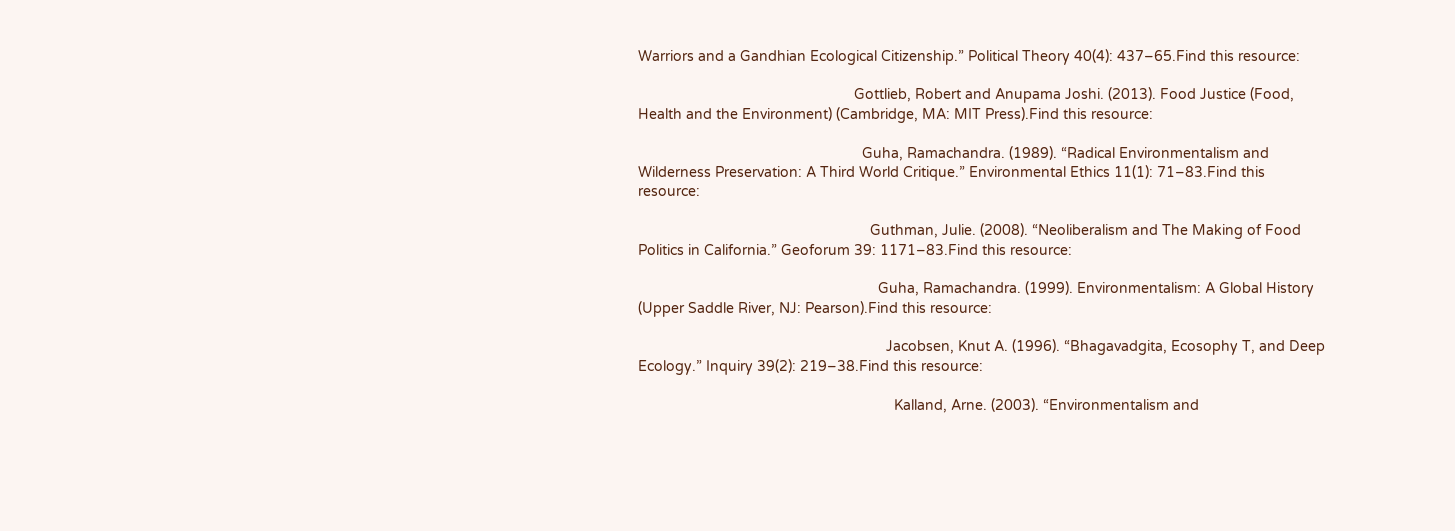Warriors and a Gandhian Ecological Citizenship.” Political Theory 40(4): 437–65.Find this resource:

                                                      Gottlieb, Robert and Anupama Joshi. (2013). Food Justice (Food, Health and the Environment) (Cambridge, MA: MIT Press).Find this resource:

                                                        Guha, Ramachandra. (1989). “Radical Environmentalism and Wilderness Preservation: A Third World Critique.” Environmental Ethics 11(1): 71–83.Find this resource:

                                                          Guthman, Julie. (2008). “Neoliberalism and The Making of Food Politics in California.” Geoforum 39: 1171–83.Find this resource:

                                                            Guha, Ramachandra. (1999). Environmentalism: A Global History (Upper Saddle River, NJ: Pearson).Find this resource:

                                                              Jacobsen, Knut A. (1996). “Bhagavadgita, Ecosophy T, and Deep Ecology.” Inquiry 39(2): 219–38.Find this resource:

                                                                Kalland, Arne. (2003). “Environmentalism and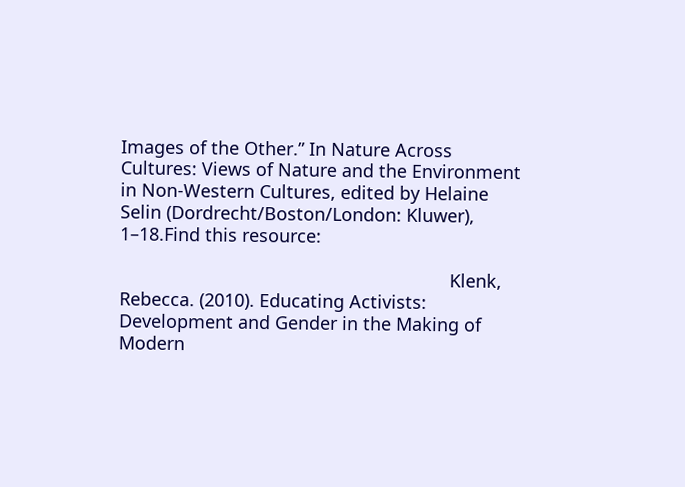Images of the Other.” In Nature Across Cultures: Views of Nature and the Environment in Non-Western Cultures, edited by Helaine Selin (Dordrecht/Boston/London: Kluwer), 1–18.Find this resource:

                                                                  Klenk, Rebecca. (2010). Educating Activists: Development and Gender in the Making of Modern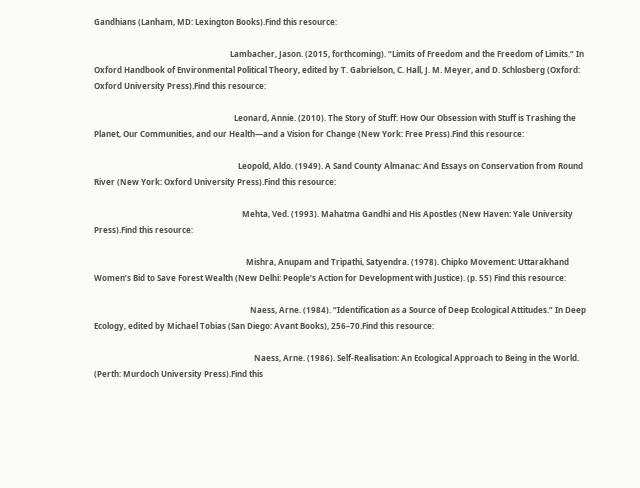Gandhians (Lanham, MD: Lexington Books).Find this resource:

                                                                    Lambacher, Jason. (2015, forthcoming). “Limits of Freedom and the Freedom of Limits.” In Oxford Handbook of Environmental Political Theory, edited by T. Gabrielson, C. Hall, J. M. Meyer, and D. Schlosberg (Oxford: Oxford University Press).Find this resource:

                                                                      Leonard, Annie. (2010). The Story of Stuff: How Our Obsession with Stuff is Trashing the Planet, Our Communities, and our Health—and a Vision for Change (New York: Free Press).Find this resource:

                                                                        Leopold, Aldo. (1949). A Sand County Almanac: And Essays on Conservation from Round River (New York: Oxford University Press).Find this resource:

                                                                          Mehta, Ved. (1993). Mahatma Gandhi and His Apostles (New Haven: Yale University Press).Find this resource:

                                                                            Mishra, Anupam and Tripathi, Satyendra. (1978). Chipko Movement: Uttarakhand Women’s Bid to Save Forest Wealth (New Delhi: People’s Action for Development with Justice). (p. 55) Find this resource:

                                                                              Naess, Arne. (1984). “Identification as a Source of Deep Ecological Attitudes.” In Deep Ecology, edited by Michael Tobias (San Diego: Avant Books), 256–70.Find this resource:

                                                                                Naess, Arne. (1986). Self-Realisation: An Ecological Approach to Being in the World. (Perth: Murdoch University Press).Find this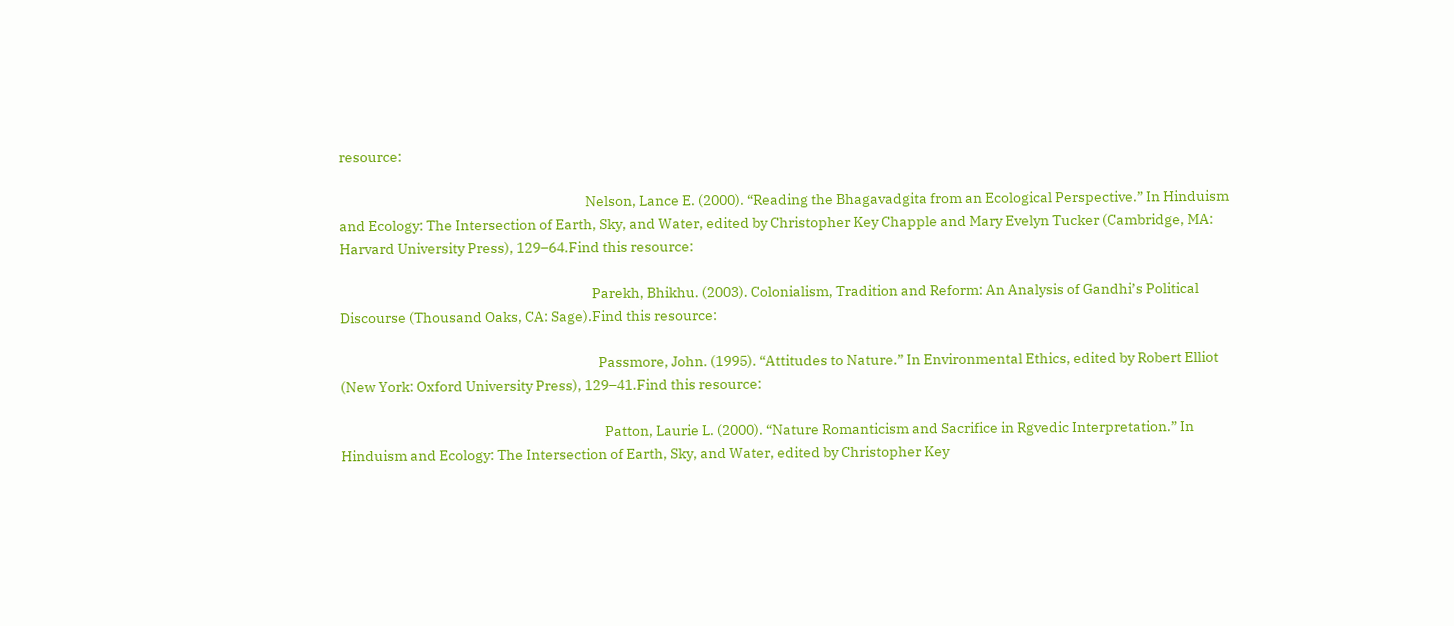resource:

                                                                                  Nelson, Lance E. (2000). “Reading the Bhagavadgita from an Ecological Perspective.” In Hinduism and Ecology: The Intersection of Earth, Sky, and Water, edited by Christopher Key Chapple and Mary Evelyn Tucker (Cambridge, MA: Harvard University Press), 129–64.Find this resource:

                                                                                    Parekh, Bhikhu. (2003). Colonialism, Tradition and Reform: An Analysis of Gandhi’s Political Discourse (Thousand Oaks, CA: Sage).Find this resource:

                                                                                      Passmore, John. (1995). “Attitudes to Nature.” In Environmental Ethics, edited by Robert Elliot (New York: Oxford University Press), 129–41.Find this resource:

                                                                                        Patton, Laurie L. (2000). “Nature Romanticism and Sacrifice in Rgvedic Interpretation.” In Hinduism and Ecology: The Intersection of Earth, Sky, and Water, edited by Christopher Key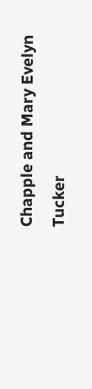Chapple and Mary Evelyn Tucker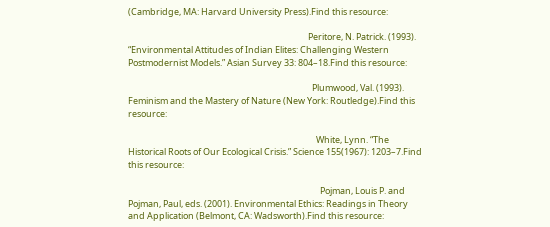(Cambridge, MA: Harvard University Press).Find this resource:

                                                                                          Peritore, N. Patrick. (1993). “Environmental Attitudes of Indian Elites: Challenging Western Postmodernist Models.” Asian Survey 33: 804–18.Find this resource:

                                                                                            Plumwood, Val. (1993). Feminism and the Mastery of Nature (New York: Routledge).Find this resource:

                                                                                              White, Lynn. “The Historical Roots of Our Ecological Crisis.” Science 155(1967): 1203–7.Find this resource:

                                                                                                Pojman, Louis P. and Pojman, Paul, eds. (2001). Environmental Ethics: Readings in Theory and Application (Belmont, CA: Wadsworth).Find this resource: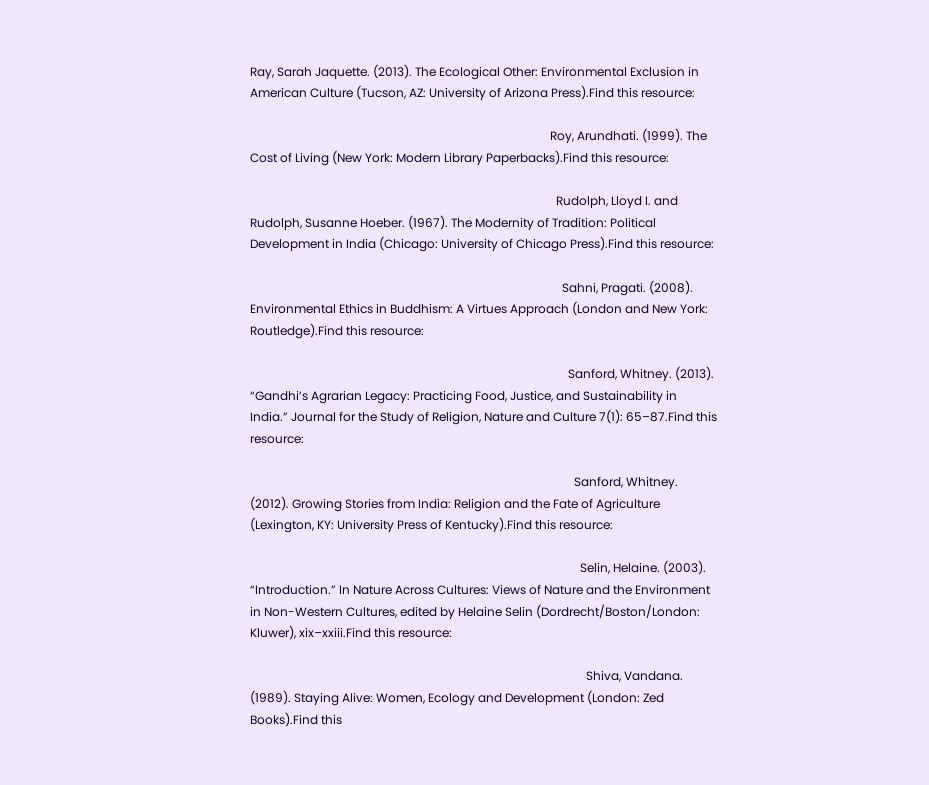Ray, Sarah Jaquette. (2013). The Ecological Other: Environmental Exclusion in American Culture (Tucson, AZ: University of Arizona Press).Find this resource:

                                                                                                    Roy, Arundhati. (1999). The Cost of Living (New York: Modern Library Paperbacks).Find this resource:

                                                                                                      Rudolph, Lloyd I. and Rudolph, Susanne Hoeber. (1967). The Modernity of Tradition: Political Development in India (Chicago: University of Chicago Press).Find this resource:

                                                                                                        Sahni, Pragati. (2008). Environmental Ethics in Buddhism: A Virtues Approach (London and New York: Routledge).Find this resource:

                                                                                                          Sanford, Whitney. (2013). “Gandhi’s Agrarian Legacy: Practicing Food, Justice, and Sustainability in India.” Journal for the Study of Religion, Nature and Culture 7(1): 65–87.Find this resource:

                                                                                                            Sanford, Whitney. (2012). Growing Stories from India: Religion and the Fate of Agriculture (Lexington, KY: University Press of Kentucky).Find this resource:

                                                                                                              Selin, Helaine. (2003). “Introduction.” In Nature Across Cultures: Views of Nature and the Environment in Non-Western Cultures, edited by Helaine Selin (Dordrecht/Boston/London: Kluwer), xix–xxiii.Find this resource:

                                                                                                                Shiva, Vandana. (1989). Staying Alive: Women, Ecology and Development (London: Zed Books).Find this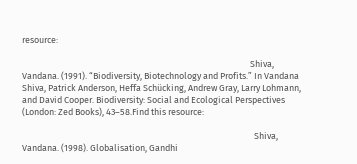resource:

                                                                                                                  Shiva, Vandana. (1991). “Biodiversity, Biotechnology and Profits.” In Vandana Shiva, Patrick Anderson, Heffa Schücking, Andrew Gray, Larry Lohmann, and David Cooper. Biodiversity: Social and Ecological Perspectives (London: Zed Books), 43–58.Find this resource:

                                                                                                                    Shiva, Vandana. (1998). Globalisation, Gandhi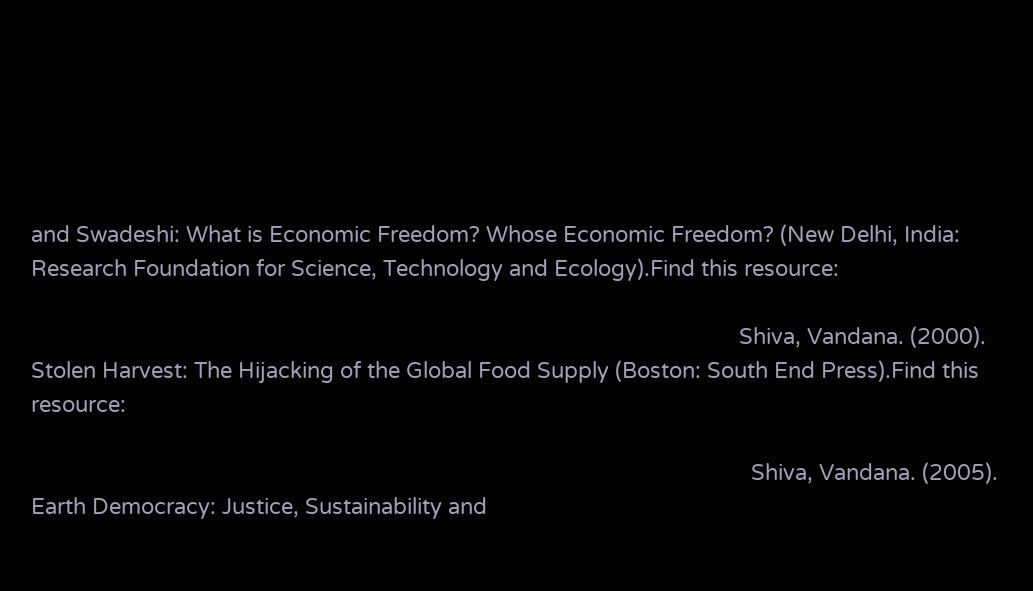and Swadeshi: What is Economic Freedom? Whose Economic Freedom? (New Delhi, India: Research Foundation for Science, Technology and Ecology).Find this resource:

                                                                                                                      Shiva, Vandana. (2000). Stolen Harvest: The Hijacking of the Global Food Supply (Boston: South End Press).Find this resource:

                                                                                                                        Shiva, Vandana. (2005). Earth Democracy: Justice, Sustainability and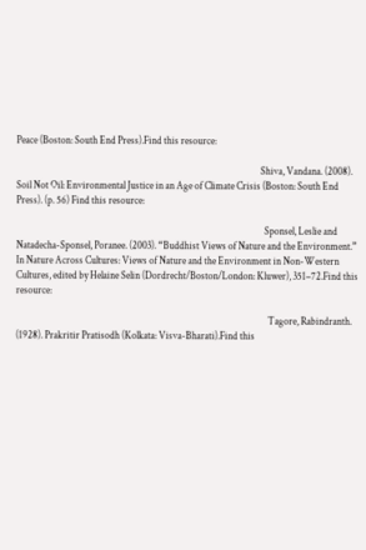Peace (Boston: South End Press).Find this resource:

                                                                                                                          Shiva, Vandana. (2008). Soil Not Oil: Environmental Justice in an Age of Climate Crisis (Boston: South End Press). (p. 56) Find this resource:

                                                                                                                            Sponsel, Leslie and Natadecha-Sponsel, Poranee. (2003). “Buddhist Views of Nature and the Environment.” In Nature Across Cultures: Views of Nature and the Environment in Non-Western Cultures, edited by Helaine Selin (Dordrecht/Boston/London: Kluwer), 351–72.Find this resource:

                                                                                                                              Tagore, Rabindranth. (1928). Prakritir Pratisodh (Kolkata: Visva-Bharati).Find this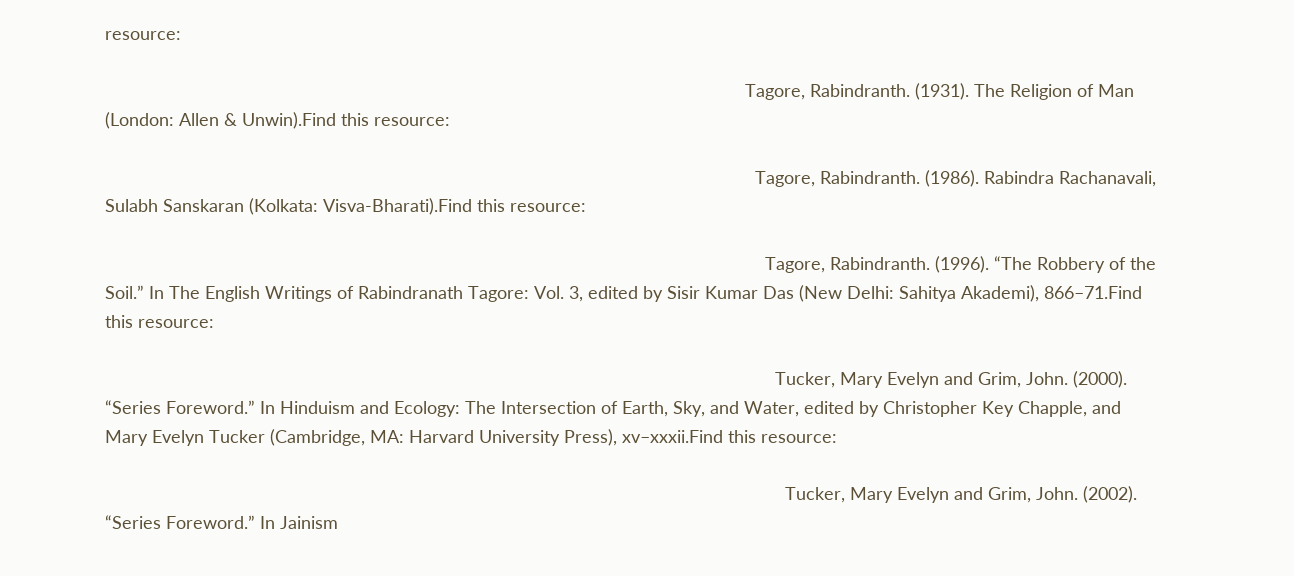resource:

                                                                                                                                Tagore, Rabindranth. (1931). The Religion of Man (London: Allen & Unwin).Find this resource:

                                                                                                                                  Tagore, Rabindranth. (1986). Rabindra Rachanavali, Sulabh Sanskaran (Kolkata: Visva-Bharati).Find this resource:

                                                                                                                                    Tagore, Rabindranth. (1996). “The Robbery of the Soil.” In The English Writings of Rabindranath Tagore: Vol. 3, edited by Sisir Kumar Das (New Delhi: Sahitya Akademi), 866–71.Find this resource:

                                                                                                                                      Tucker, Mary Evelyn and Grim, John. (2000). “Series Foreword.” In Hinduism and Ecology: The Intersection of Earth, Sky, and Water, edited by Christopher Key Chapple, and Mary Evelyn Tucker (Cambridge, MA: Harvard University Press), xv–xxxii.Find this resource:

                                                                                                                                        Tucker, Mary Evelyn and Grim, John. (2002). “Series Foreword.” In Jainism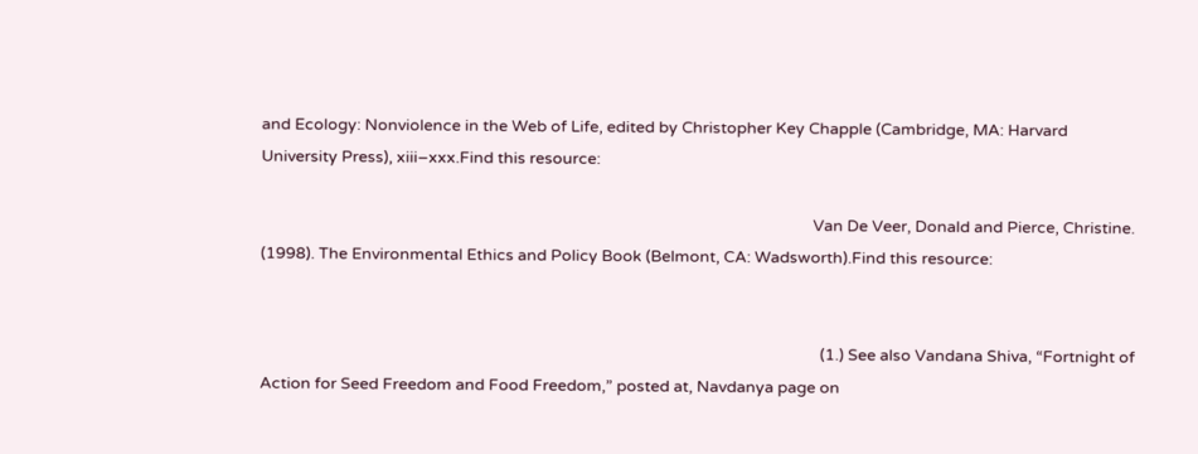and Ecology: Nonviolence in the Web of Life, edited by Christopher Key Chapple (Cambridge, MA: Harvard University Press), xiii–xxx.Find this resource:

                                                                                                                                          Van De Veer, Donald and Pierce, Christine. (1998). The Environmental Ethics and Policy Book (Belmont, CA: Wadsworth).Find this resource:


                                                                                                                                            (1.) See also Vandana Shiva, “Fortnight of Action for Seed Freedom and Food Freedom,” posted at, Navdanya page on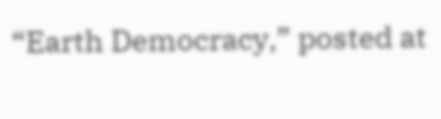“Earth Democracy,” posted at